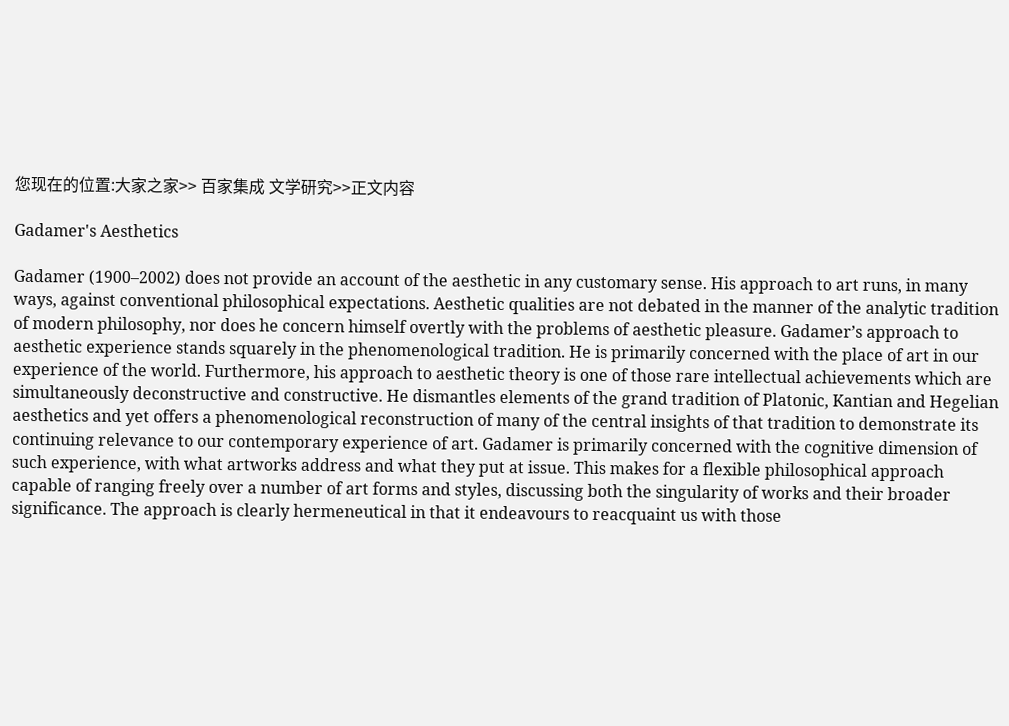您现在的位置:大家之家>> 百家集成 文学研究>>正文内容

Gadamer's Aesthetics

Gadamer (1900–2002) does not provide an account of the aesthetic in any customary sense. His approach to art runs, in many ways, against conventional philosophical expectations. Aesthetic qualities are not debated in the manner of the analytic tradition of modern philosophy, nor does he concern himself overtly with the problems of aesthetic pleasure. Gadamer’s approach to aesthetic experience stands squarely in the phenomenological tradition. He is primarily concerned with the place of art in our experience of the world. Furthermore, his approach to aesthetic theory is one of those rare intellectual achievements which are simultaneously deconstructive and constructive. He dismantles elements of the grand tradition of Platonic, Kantian and Hegelian aesthetics and yet offers a phenomenological reconstruction of many of the central insights of that tradition to demonstrate its continuing relevance to our contemporary experience of art. Gadamer is primarily concerned with the cognitive dimension of such experience, with what artworks address and what they put at issue. This makes for a flexible philosophical approach capable of ranging freely over a number of art forms and styles, discussing both the singularity of works and their broader significance. The approach is clearly hermeneutical in that it endeavours to reacquaint us with those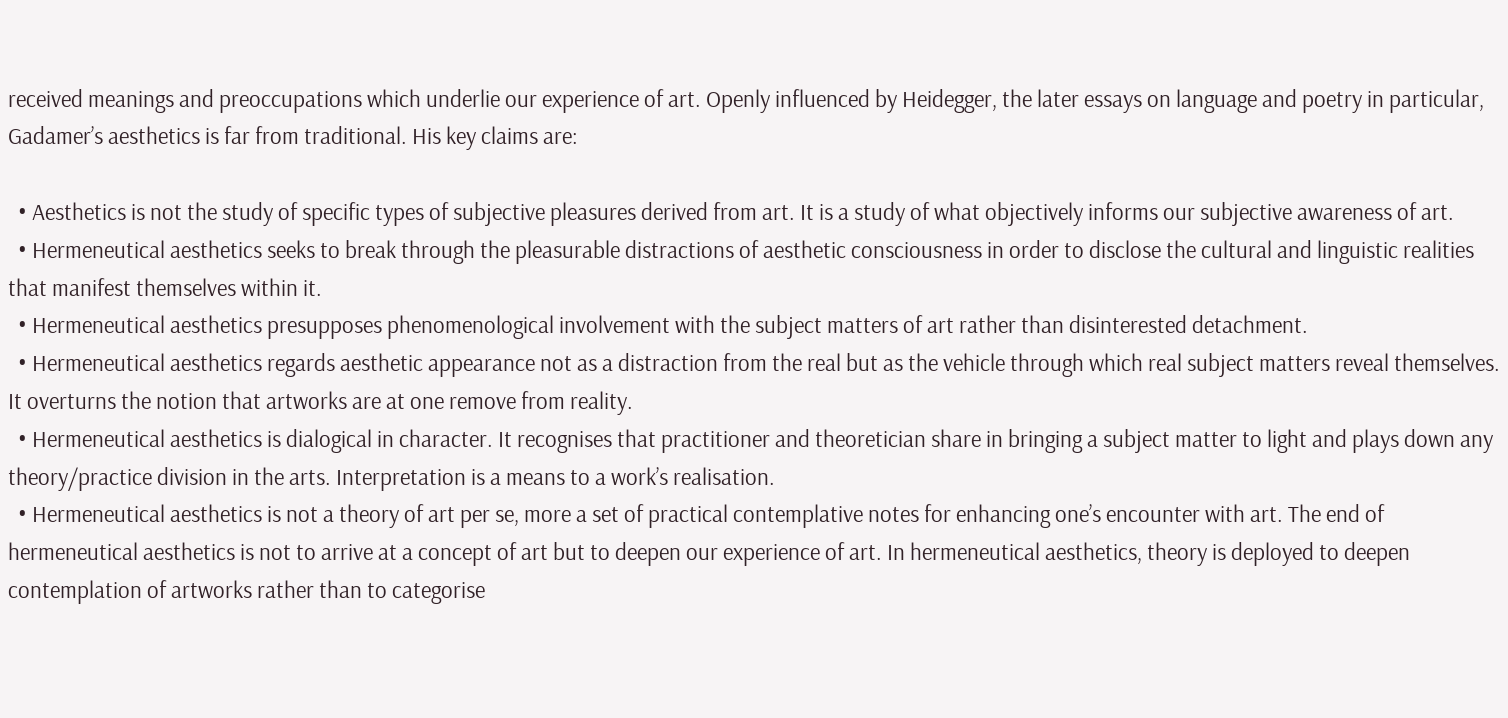received meanings and preoccupations which underlie our experience of art. Openly influenced by Heidegger, the later essays on language and poetry in particular, Gadamer’s aesthetics is far from traditional. His key claims are:

  • Aesthetics is not the study of specific types of subjective pleasures derived from art. It is a study of what objectively informs our subjective awareness of art.
  • Hermeneutical aesthetics seeks to break through the pleasurable distractions of aesthetic consciousness in order to disclose the cultural and linguistic realities that manifest themselves within it.
  • Hermeneutical aesthetics presupposes phenomenological involvement with the subject matters of art rather than disinterested detachment.
  • Hermeneutical aesthetics regards aesthetic appearance not as a distraction from the real but as the vehicle through which real subject matters reveal themselves. It overturns the notion that artworks are at one remove from reality.
  • Hermeneutical aesthetics is dialogical in character. It recognises that practitioner and theoretician share in bringing a subject matter to light and plays down any theory/practice division in the arts. Interpretation is a means to a work’s realisation.
  • Hermeneutical aesthetics is not a theory of art per se, more a set of practical contemplative notes for enhancing one’s encounter with art. The end of hermeneutical aesthetics is not to arrive at a concept of art but to deepen our experience of art. In hermeneutical aesthetics, theory is deployed to deepen contemplation of artworks rather than to categorise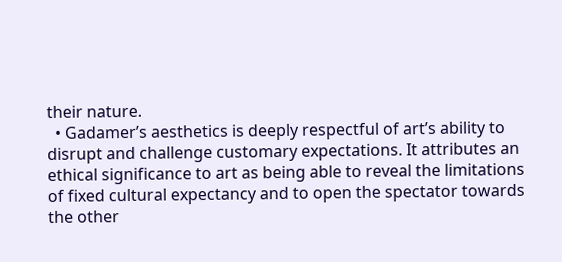their nature.
  • Gadamer’s aesthetics is deeply respectful of art’s ability to disrupt and challenge customary expectations. It attributes an ethical significance to art as being able to reveal the limitations of fixed cultural expectancy and to open the spectator towards the other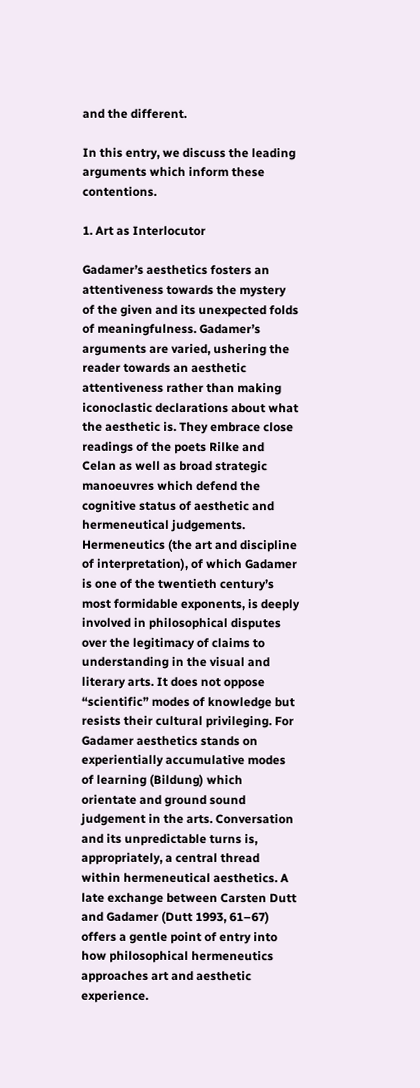and the different.

In this entry, we discuss the leading arguments which inform these contentions.

1. Art as Interlocutor

Gadamer’s aesthetics fosters an attentiveness towards the mystery of the given and its unexpected folds of meaningfulness. Gadamer’s arguments are varied, ushering the reader towards an aesthetic attentiveness rather than making iconoclastic declarations about what the aesthetic is. They embrace close readings of the poets Rilke and Celan as well as broad strategic manoeuvres which defend the cognitive status of aesthetic and hermeneutical judgements. Hermeneutics (the art and discipline of interpretation), of which Gadamer is one of the twentieth century’s most formidable exponents, is deeply involved in philosophical disputes over the legitimacy of claims to understanding in the visual and literary arts. It does not oppose “scientific” modes of knowledge but resists their cultural privileging. For Gadamer aesthetics stands on experientially accumulative modes of learning (Bildung) which orientate and ground sound judgement in the arts. Conversation and its unpredictable turns is, appropriately, a central thread within hermeneutical aesthetics. A late exchange between Carsten Dutt and Gadamer (Dutt 1993, 61–67) offers a gentle point of entry into how philosophical hermeneutics approaches art and aesthetic experience.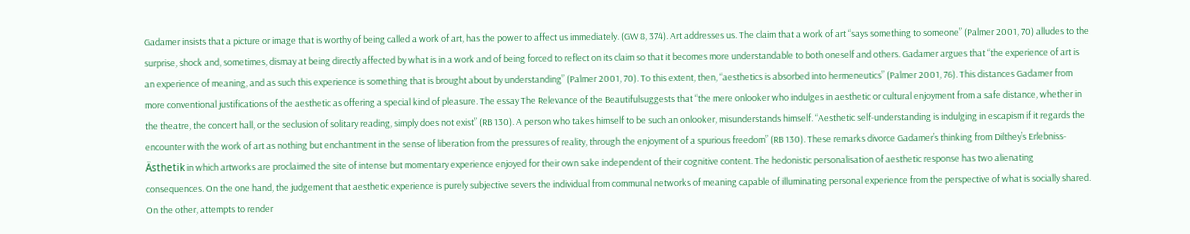Gadamer insists that a picture or image that is worthy of being called a work of art, has the power to affect us immediately. (GW 8, 374). Art addresses us. The claim that a work of art “says something to someone” (Palmer 2001, 70) alludes to the surprise, shock and, sometimes, dismay at being directly affected by what is in a work and of being forced to reflect on its claim so that it becomes more understandable to both oneself and others. Gadamer argues that “the experience of art is an experience of meaning, and as such this experience is something that is brought about by understanding” (Palmer 2001, 70). To this extent, then, “aesthetics is absorbed into hermeneutics” (Palmer 2001, 76). This distances Gadamer from more conventional justifications of the aesthetic as offering a special kind of pleasure. The essay The Relevance of the Beautifulsuggests that “the mere onlooker who indulges in aesthetic or cultural enjoyment from a safe distance, whether in the theatre, the concert hall, or the seclusion of solitary reading, simply does not exist” (RB 130). A person who takes himself to be such an onlooker, misunderstands himself. “Aesthetic self-understanding is indulging in escapism if it regards the encounter with the work of art as nothing but enchantment in the sense of liberation from the pressures of reality, through the enjoyment of a spurious freedom” (RB 130). These remarks divorce Gadamer’s thinking from Dilthey’s Erlebniss-Ästhetik in which artworks are proclaimed the site of intense but momentary experience enjoyed for their own sake independent of their cognitive content. The hedonistic personalisation of aesthetic response has two alienating consequences. On the one hand, the judgement that aesthetic experience is purely subjective severs the individual from communal networks of meaning capable of illuminating personal experience from the perspective of what is socially shared. On the other, attempts to render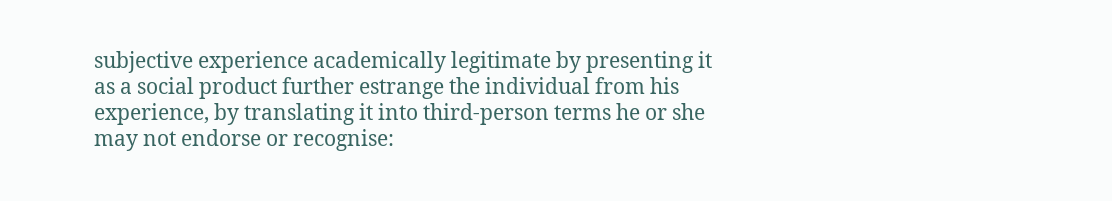subjective experience academically legitimate by presenting it as a social product further estrange the individual from his experience, by translating it into third-person terms he or she may not endorse or recognise: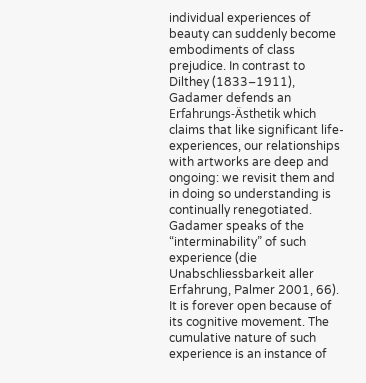individual experiences of beauty can suddenly become embodiments of class prejudice. In contrast to Dilthey (1833–1911), Gadamer defends an Erfahrungs-Ästhetik which claims that like significant life-experiences, our relationships with artworks are deep and ongoing: we revisit them and in doing so understanding is continually renegotiated. Gadamer speaks of the “interminability” of such experience (die Unabschliessbarkeit aller Erfahrung, Palmer 2001, 66). It is forever open because of its cognitive movement. The cumulative nature of such experience is an instance of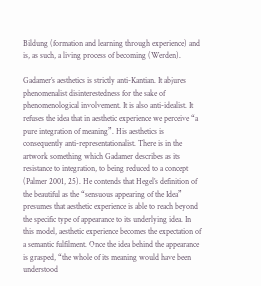Bildung (formation and learning through experience) and is, as such, a living process of becoming (Werden).

Gadamer’s aesthetics is strictly anti-Kantian. It abjures phenomenalist disinterestedness for the sake of phenomenological involvement. It is also anti-idealist. It refuses the idea that in aesthetic experience we perceive “a pure integration of meaning”. His aesthetics is consequently anti-representationalist. There is in the artwork something which Gadamer describes as its resistance to integration, to being reduced to a concept (Palmer 2001, 25). He contends that Hegel’s definition of the beautiful as the “sensuous appearing of the Idea” presumes that aesthetic experience is able to reach beyond the specific type of appearance to its underlying idea. In this model, aesthetic experience becomes the expectation of a semantic fulfilment. Once the idea behind the appearance is grasped, “the whole of its meaning would have been understood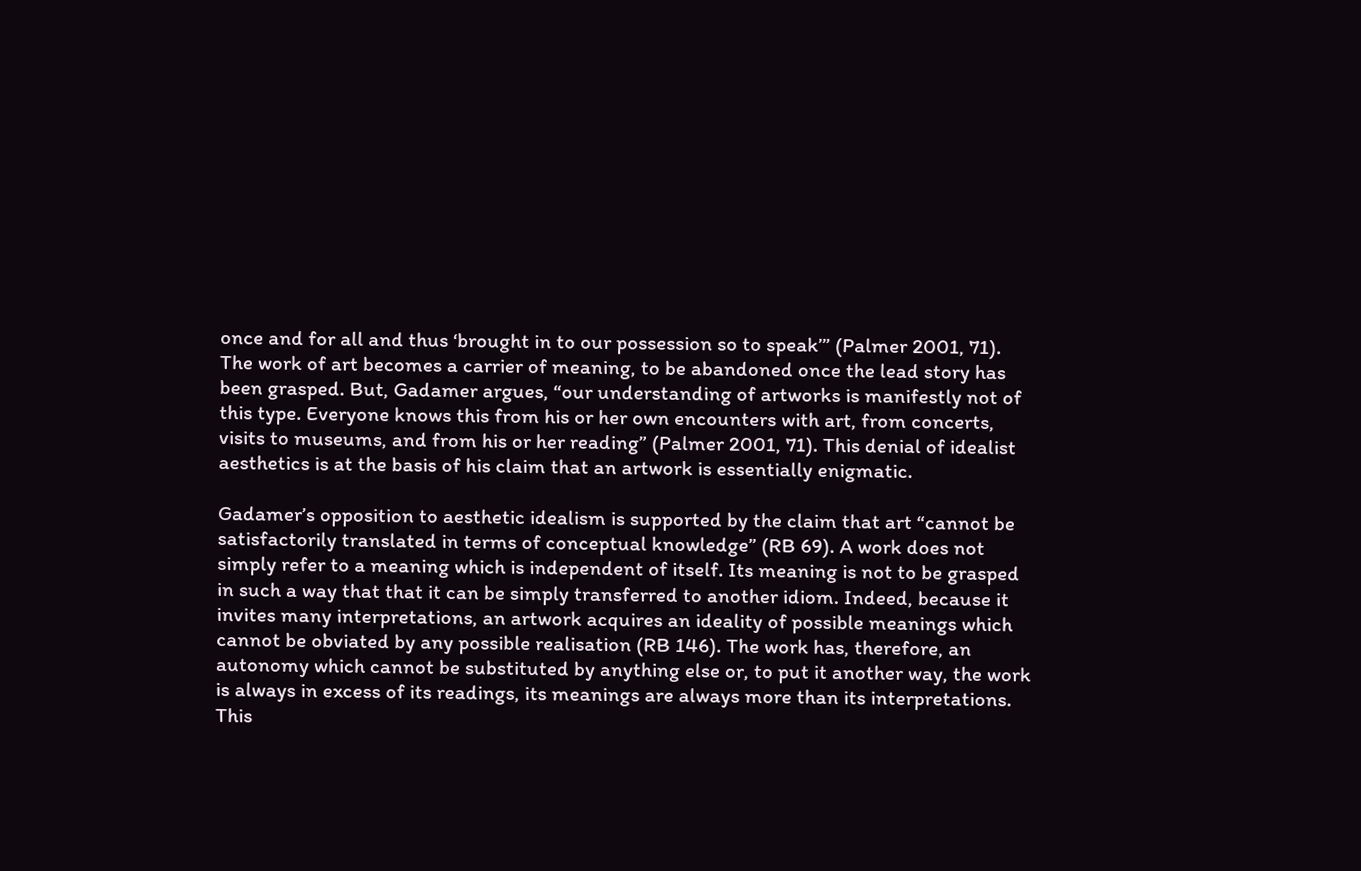once and for all and thus ‘brought in to our possession so to speak’” (Palmer 2001, 71). The work of art becomes a carrier of meaning, to be abandoned once the lead story has been grasped. But, Gadamer argues, “our understanding of artworks is manifestly not of this type. Everyone knows this from his or her own encounters with art, from concerts, visits to museums, and from his or her reading” (Palmer 2001, 71). This denial of idealist aesthetics is at the basis of his claim that an artwork is essentially enigmatic.

Gadamer’s opposition to aesthetic idealism is supported by the claim that art “cannot be satisfactorily translated in terms of conceptual knowledge” (RB 69). A work does not simply refer to a meaning which is independent of itself. Its meaning is not to be grasped in such a way that that it can be simply transferred to another idiom. Indeed, because it invites many interpretations, an artwork acquires an ideality of possible meanings which cannot be obviated by any possible realisation (RB 146). The work has, therefore, an autonomy which cannot be substituted by anything else or, to put it another way, the work is always in excess of its readings, its meanings are always more than its interpretations. This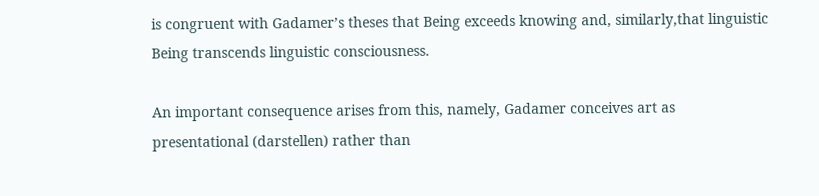is congruent with Gadamer’s theses that Being exceeds knowing and, similarly,that linguistic Being transcends linguistic consciousness.

An important consequence arises from this, namely, Gadamer conceives art as presentational (darstellen) rather than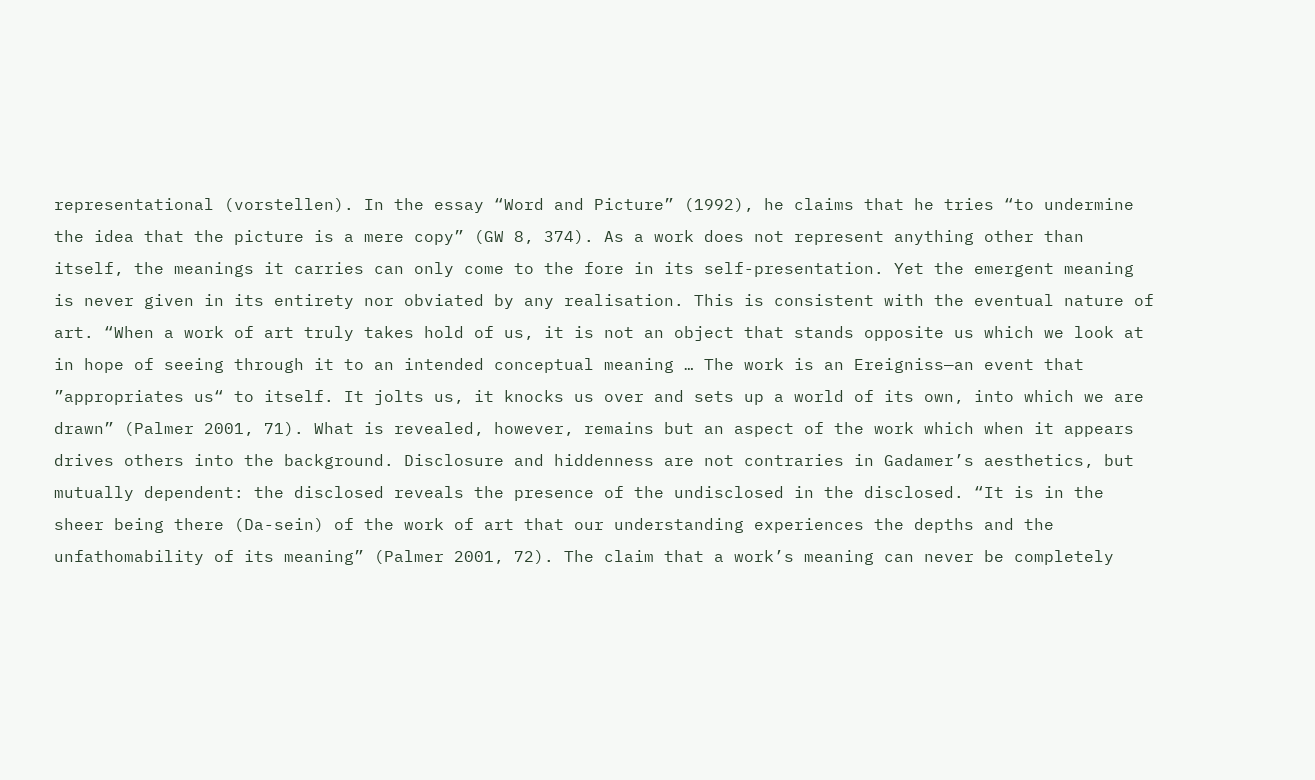representational (vorstellen). In the essay “Word and Picture” (1992), he claims that he tries “to undermine the idea that the picture is a mere copy” (GW 8, 374). As a work does not represent anything other than itself, the meanings it carries can only come to the fore in its self-presentation. Yet the emergent meaning is never given in its entirety nor obviated by any realisation. This is consistent with the eventual nature of art. “When a work of art truly takes hold of us, it is not an object that stands opposite us which we look at in hope of seeing through it to an intended conceptual meaning … The work is an Ereigniss—an event that ”appropriates us“ to itself. It jolts us, it knocks us over and sets up a world of its own, into which we are drawn” (Palmer 2001, 71). What is revealed, however, remains but an aspect of the work which when it appears drives others into the background. Disclosure and hiddenness are not contraries in Gadamer’s aesthetics, but mutually dependent: the disclosed reveals the presence of the undisclosed in the disclosed. “It is in the sheer being there (Da-sein) of the work of art that our understanding experiences the depths and the unfathomability of its meaning” (Palmer 2001, 72). The claim that a work’s meaning can never be completely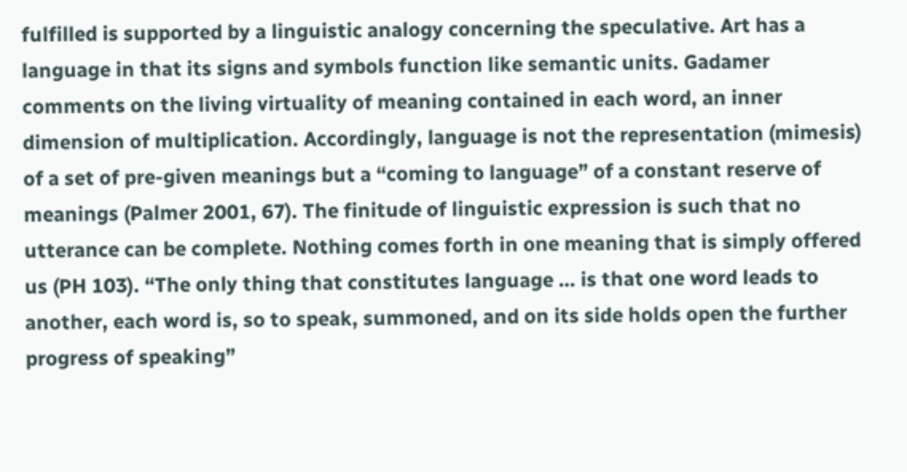fulfilled is supported by a linguistic analogy concerning the speculative. Art has a language in that its signs and symbols function like semantic units. Gadamer comments on the living virtuality of meaning contained in each word, an inner dimension of multiplication. Accordingly, language is not the representation (mimesis) of a set of pre-given meanings but a “coming to language” of a constant reserve of meanings (Palmer 2001, 67). The finitude of linguistic expression is such that no utterance can be complete. Nothing comes forth in one meaning that is simply offered us (PH 103). “The only thing that constitutes language … is that one word leads to another, each word is, so to speak, summoned, and on its side holds open the further progress of speaking”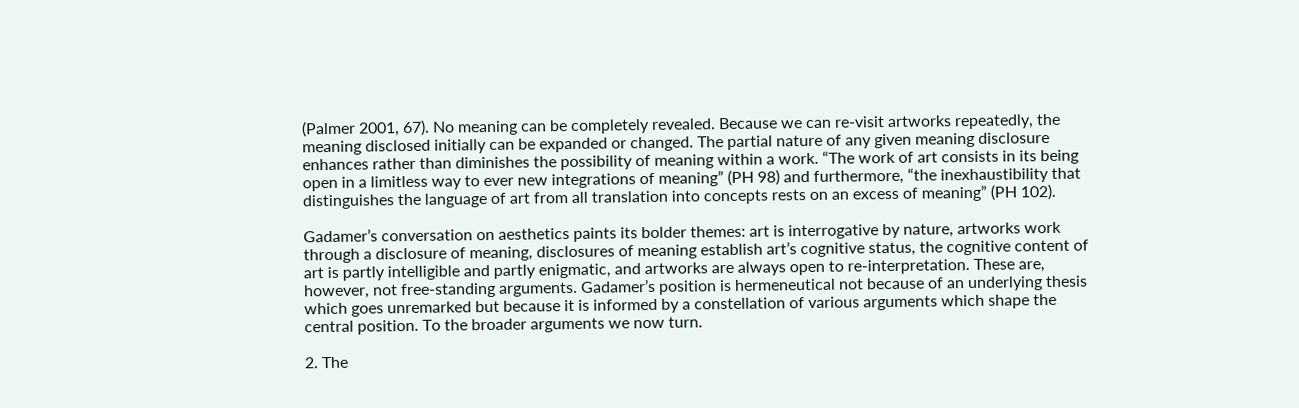(Palmer 2001, 67). No meaning can be completely revealed. Because we can re-visit artworks repeatedly, the meaning disclosed initially can be expanded or changed. The partial nature of any given meaning disclosure enhances rather than diminishes the possibility of meaning within a work. “The work of art consists in its being open in a limitless way to ever new integrations of meaning” (PH 98) and furthermore, “the inexhaustibility that distinguishes the language of art from all translation into concepts rests on an excess of meaning” (PH 102).

Gadamer’s conversation on aesthetics paints its bolder themes: art is interrogative by nature, artworks work through a disclosure of meaning, disclosures of meaning establish art’s cognitive status, the cognitive content of art is partly intelligible and partly enigmatic, and artworks are always open to re-interpretation. These are, however, not free-standing arguments. Gadamer’s position is hermeneutical not because of an underlying thesis which goes unremarked but because it is informed by a constellation of various arguments which shape the central position. To the broader arguments we now turn.

2. The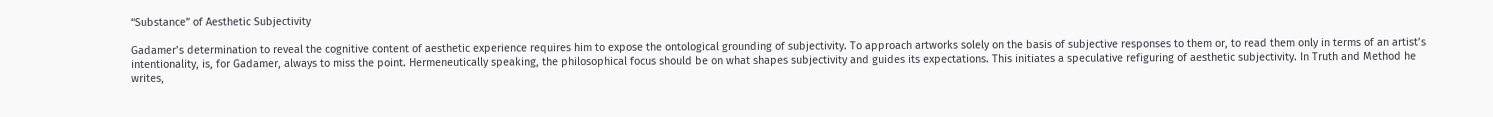“Substance” of Aesthetic Subjectivity

Gadamer’s determination to reveal the cognitive content of aesthetic experience requires him to expose the ontological grounding of subjectivity. To approach artworks solely on the basis of subjective responses to them or, to read them only in terms of an artist’s intentionality, is, for Gadamer, always to miss the point. Hermeneutically speaking, the philosophical focus should be on what shapes subjectivity and guides its expectations. This initiates a speculative refiguring of aesthetic subjectivity. In Truth and Method he writes,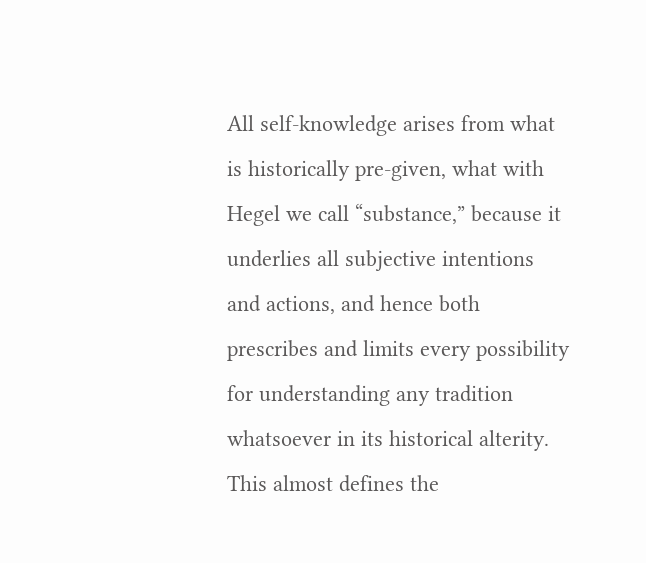All self-knowledge arises from what is historically pre-given, what with Hegel we call “substance,” because it underlies all subjective intentions and actions, and hence both prescribes and limits every possibility for understanding any tradition whatsoever in its historical alterity. This almost defines the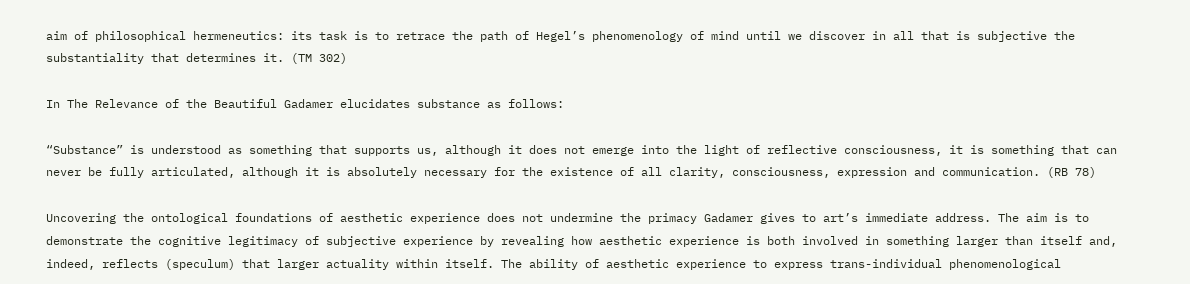aim of philosophical hermeneutics: its task is to retrace the path of Hegel’s phenomenology of mind until we discover in all that is subjective the substantiality that determines it. (TM 302)

In The Relevance of the Beautiful Gadamer elucidates substance as follows:

“Substance” is understood as something that supports us, although it does not emerge into the light of reflective consciousness, it is something that can never be fully articulated, although it is absolutely necessary for the existence of all clarity, consciousness, expression and communication. (RB 78)

Uncovering the ontological foundations of aesthetic experience does not undermine the primacy Gadamer gives to art’s immediate address. The aim is to demonstrate the cognitive legitimacy of subjective experience by revealing how aesthetic experience is both involved in something larger than itself and, indeed, reflects (speculum) that larger actuality within itself. The ability of aesthetic experience to express trans-individual phenomenological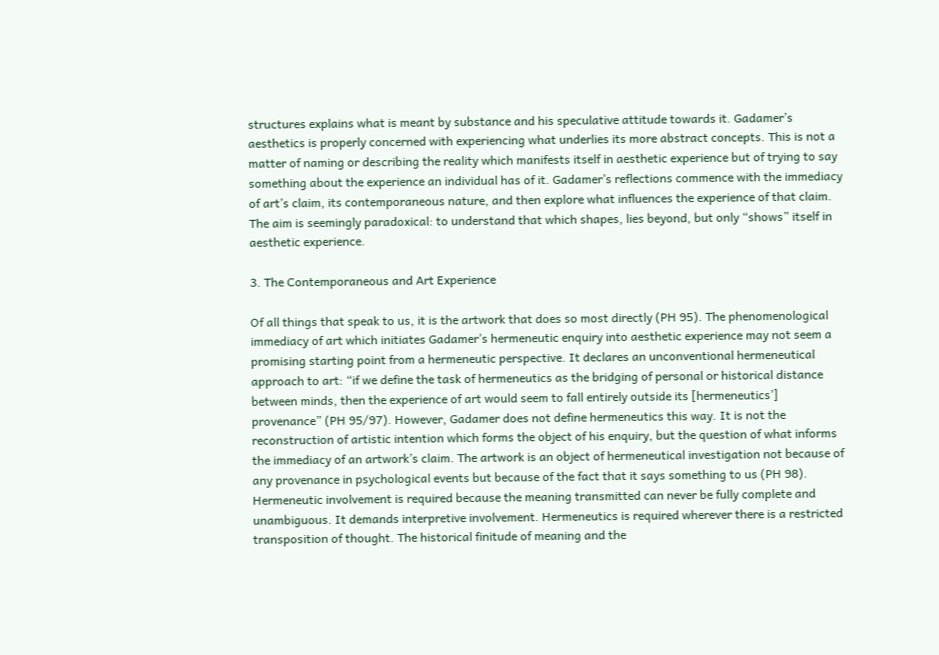structures explains what is meant by substance and his speculative attitude towards it. Gadamer’s aesthetics is properly concerned with experiencing what underlies its more abstract concepts. This is not a matter of naming or describing the reality which manifests itself in aesthetic experience but of trying to say something about the experience an individual has of it. Gadamer’s reflections commence with the immediacy of art’s claim, its contemporaneous nature, and then explore what influences the experience of that claim. The aim is seemingly paradoxical: to understand that which shapes, lies beyond, but only “shows” itself in aesthetic experience.

3. The Contemporaneous and Art Experience

Of all things that speak to us, it is the artwork that does so most directly (PH 95). The phenomenological immediacy of art which initiates Gadamer’s hermeneutic enquiry into aesthetic experience may not seem a promising starting point from a hermeneutic perspective. It declares an unconventional hermeneutical approach to art: “if we define the task of hermeneutics as the bridging of personal or historical distance between minds, then the experience of art would seem to fall entirely outside its [hermeneutics’] provenance” (PH 95/97). However, Gadamer does not define hermeneutics this way. It is not the reconstruction of artistic intention which forms the object of his enquiry, but the question of what informs the immediacy of an artwork’s claim. The artwork is an object of hermeneutical investigation not because of any provenance in psychological events but because of the fact that it says something to us (PH 98). Hermeneutic involvement is required because the meaning transmitted can never be fully complete and unambiguous. It demands interpretive involvement. Hermeneutics is required wherever there is a restricted transposition of thought. The historical finitude of meaning and the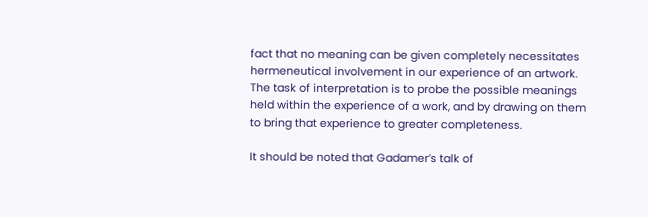fact that no meaning can be given completely necessitates hermeneutical involvement in our experience of an artwork. The task of interpretation is to probe the possible meanings held within the experience of a work, and by drawing on them to bring that experience to greater completeness.

It should be noted that Gadamer’s talk of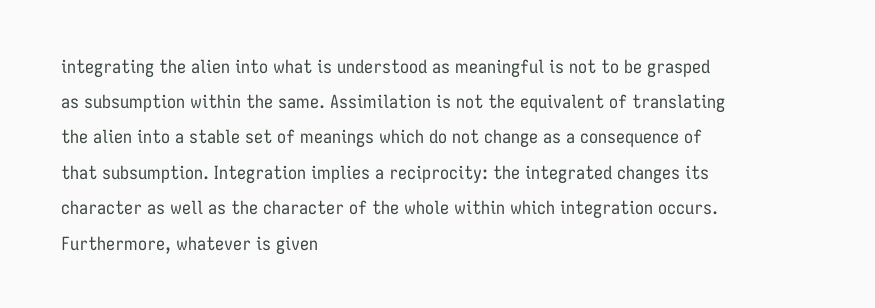integrating the alien into what is understood as meaningful is not to be grasped as subsumption within the same. Assimilation is not the equivalent of translating the alien into a stable set of meanings which do not change as a consequence of that subsumption. Integration implies a reciprocity: the integrated changes its character as well as the character of the whole within which integration occurs. Furthermore, whatever is given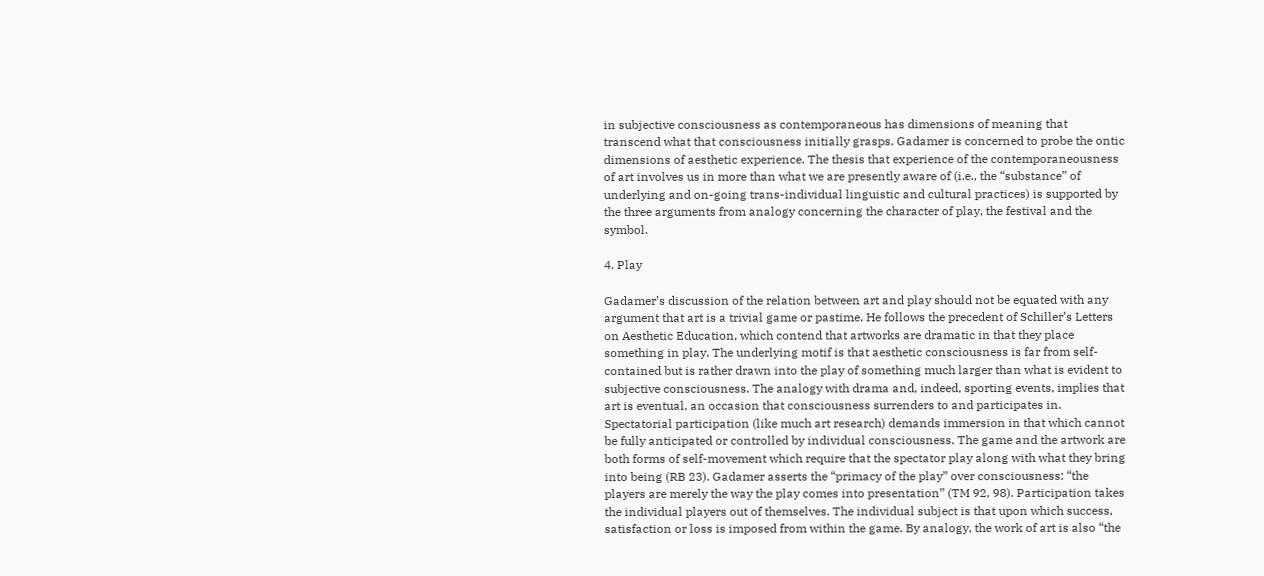in subjective consciousness as contemporaneous has dimensions of meaning that transcend what that consciousness initially grasps. Gadamer is concerned to probe the ontic dimensions of aesthetic experience. The thesis that experience of the contemporaneousness of art involves us in more than what we are presently aware of (i.e., the “substance” of underlying and on-going trans-individual linguistic and cultural practices) is supported by the three arguments from analogy concerning the character of play, the festival and the symbol.

4. Play

Gadamer’s discussion of the relation between art and play should not be equated with any argument that art is a trivial game or pastime. He follows the precedent of Schiller’s Letters on Aesthetic Education, which contend that artworks are dramatic in that they place something in play. The underlying motif is that aesthetic consciousness is far from self-contained but is rather drawn into the play of something much larger than what is evident to subjective consciousness. The analogy with drama and, indeed, sporting events, implies that art is eventual, an occasion that consciousness surrenders to and participates in. Spectatorial participation (like much art research) demands immersion in that which cannot be fully anticipated or controlled by individual consciousness. The game and the artwork are both forms of self-movement which require that the spectator play along with what they bring into being (RB 23). Gadamer asserts the “primacy of the play” over consciousness: “the players are merely the way the play comes into presentation” (TM 92, 98). Participation takes the individual players out of themselves. The individual subject is that upon which success, satisfaction or loss is imposed from within the game. By analogy, the work of art is also “the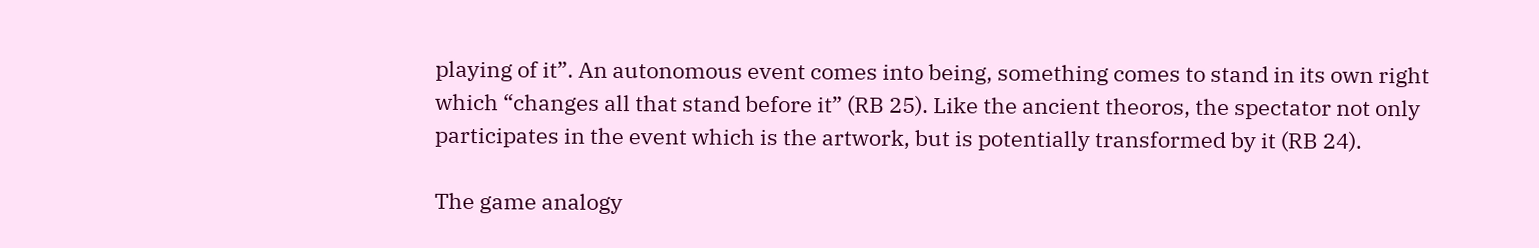playing of it”. An autonomous event comes into being, something comes to stand in its own right which “changes all that stand before it” (RB 25). Like the ancient theoros, the spectator not only participates in the event which is the artwork, but is potentially transformed by it (RB 24).

The game analogy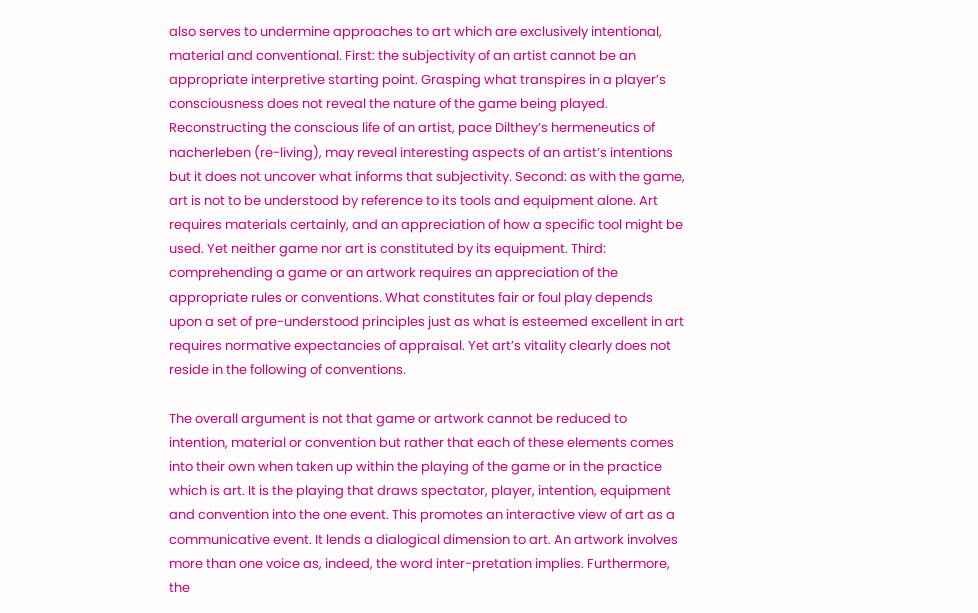also serves to undermine approaches to art which are exclusively intentional, material and conventional. First: the subjectivity of an artist cannot be an appropriate interpretive starting point. Grasping what transpires in a player’s consciousness does not reveal the nature of the game being played. Reconstructing the conscious life of an artist, pace Dilthey’s hermeneutics of nacherleben (re-living), may reveal interesting aspects of an artist’s intentions but it does not uncover what informs that subjectivity. Second: as with the game, art is not to be understood by reference to its tools and equipment alone. Art requires materials certainly, and an appreciation of how a specific tool might be used. Yet neither game nor art is constituted by its equipment. Third: comprehending a game or an artwork requires an appreciation of the appropriate rules or conventions. What constitutes fair or foul play depends upon a set of pre-understood principles just as what is esteemed excellent in art requires normative expectancies of appraisal. Yet art’s vitality clearly does not reside in the following of conventions.

The overall argument is not that game or artwork cannot be reduced to intention, material or convention but rather that each of these elements comes into their own when taken up within the playing of the game or in the practice which is art. It is the playing that draws spectator, player, intention, equipment and convention into the one event. This promotes an interactive view of art as a communicative event. It lends a dialogical dimension to art. An artwork involves more than one voice as, indeed, the word inter-pretation implies. Furthermore, the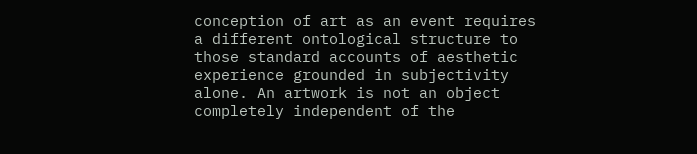conception of art as an event requires a different ontological structure to those standard accounts of aesthetic experience grounded in subjectivity alone. An artwork is not an object completely independent of the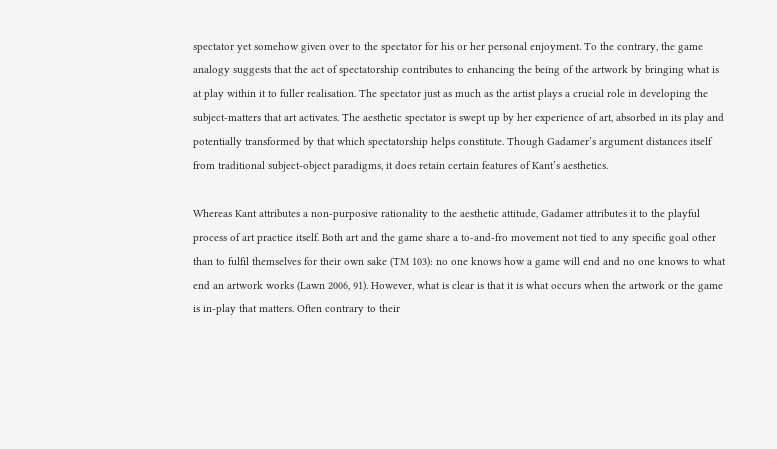spectator yet somehow given over to the spectator for his or her personal enjoyment. To the contrary, the game analogy suggests that the act of spectatorship contributes to enhancing the being of the artwork by bringing what is at play within it to fuller realisation. The spectator just as much as the artist plays a crucial role in developing the subject-matters that art activates. The aesthetic spectator is swept up by her experience of art, absorbed in its play and potentially transformed by that which spectatorship helps constitute. Though Gadamer’s argument distances itself from traditional subject-object paradigms, it does retain certain features of Kant’s aesthetics.

Whereas Kant attributes a non-purposive rationality to the aesthetic attitude, Gadamer attributes it to the playful process of art practice itself. Both art and the game share a to-and-fro movement not tied to any specific goal other than to fulfil themselves for their own sake (TM 103): no one knows how a game will end and no one knows to what end an artwork works (Lawn 2006, 91). However, what is clear is that it is what occurs when the artwork or the game is in-play that matters. Often contrary to their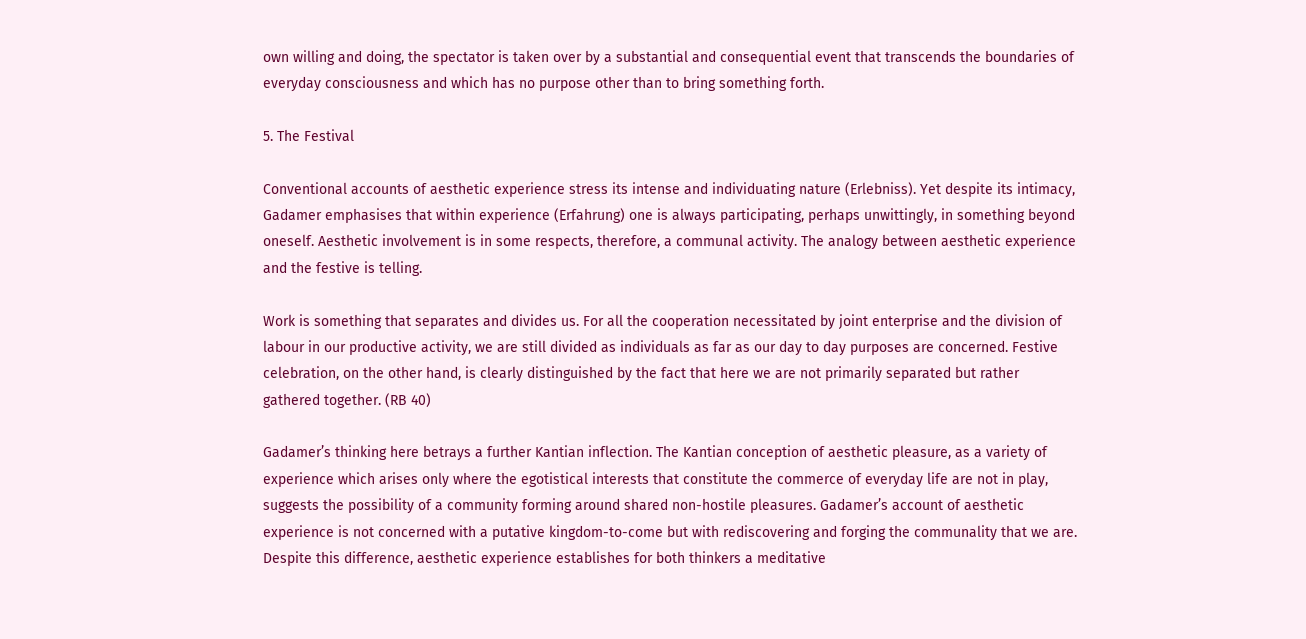own willing and doing, the spectator is taken over by a substantial and consequential event that transcends the boundaries of everyday consciousness and which has no purpose other than to bring something forth.

5. The Festival

Conventional accounts of aesthetic experience stress its intense and individuating nature (Erlebniss). Yet despite its intimacy, Gadamer emphasises that within experience (Erfahrung) one is always participating, perhaps unwittingly, in something beyond oneself. Aesthetic involvement is in some respects, therefore, a communal activity. The analogy between aesthetic experience and the festive is telling.

Work is something that separates and divides us. For all the cooperation necessitated by joint enterprise and the division of labour in our productive activity, we are still divided as individuals as far as our day to day purposes are concerned. Festive celebration, on the other hand, is clearly distinguished by the fact that here we are not primarily separated but rather gathered together. (RB 40)

Gadamer’s thinking here betrays a further Kantian inflection. The Kantian conception of aesthetic pleasure, as a variety of experience which arises only where the egotistical interests that constitute the commerce of everyday life are not in play, suggests the possibility of a community forming around shared non-hostile pleasures. Gadamer’s account of aesthetic experience is not concerned with a putative kingdom-to-come but with rediscovering and forging the communality that we are. Despite this difference, aesthetic experience establishes for both thinkers a meditative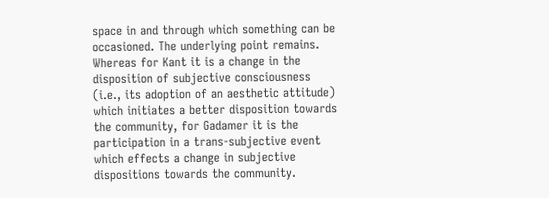space in and through which something can be occasioned. The underlying point remains. Whereas for Kant it is a change in the disposition of subjective consciousness (i.e., its adoption of an aesthetic attitude) which initiates a better disposition towards the community, for Gadamer it is the participation in a trans-subjective event which effects a change in subjective dispositions towards the community.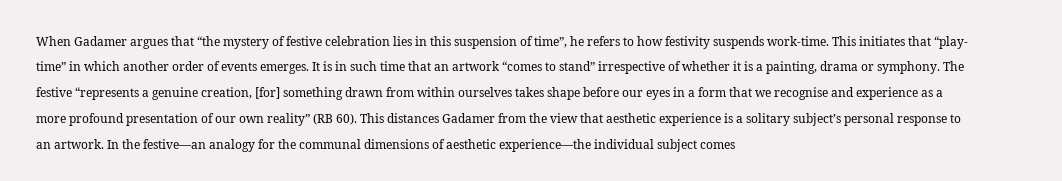When Gadamer argues that “the mystery of festive celebration lies in this suspension of time”, he refers to how festivity suspends work-time. This initiates that “play-time” in which another order of events emerges. It is in such time that an artwork “comes to stand” irrespective of whether it is a painting, drama or symphony. The festive “represents a genuine creation, [for] something drawn from within ourselves takes shape before our eyes in a form that we recognise and experience as a more profound presentation of our own reality” (RB 60). This distances Gadamer from the view that aesthetic experience is a solitary subject’s personal response to an artwork. In the festive—an analogy for the communal dimensions of aesthetic experience—the individual subject comes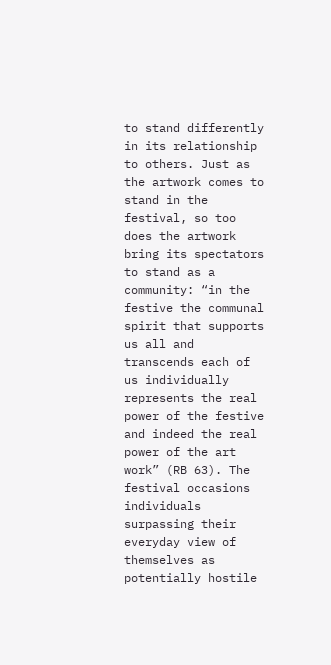to stand differently in its relationship to others. Just as the artwork comes to stand in the festival, so too does the artwork bring its spectators to stand as a community: “in the festive the communal spirit that supports us all and transcends each of us individually represents the real power of the festive and indeed the real power of the art work” (RB 63). The festival occasions individuals surpassing their everyday view of themselves as potentially hostile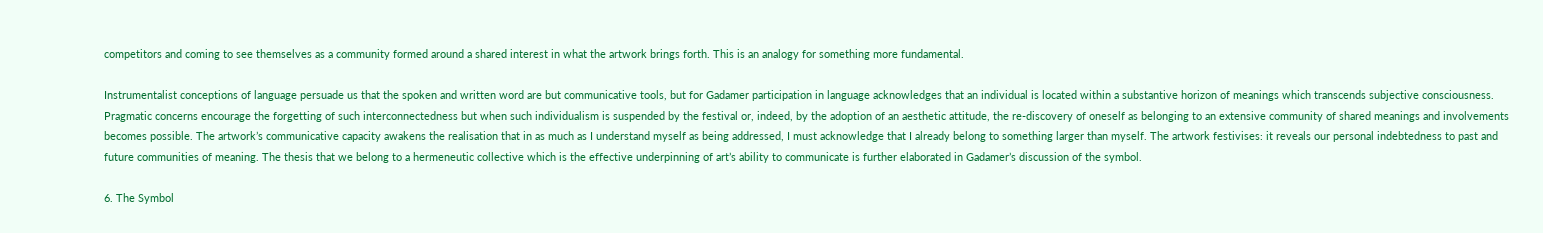competitors and coming to see themselves as a community formed around a shared interest in what the artwork brings forth. This is an analogy for something more fundamental.

Instrumentalist conceptions of language persuade us that the spoken and written word are but communicative tools, but for Gadamer participation in language acknowledges that an individual is located within a substantive horizon of meanings which transcends subjective consciousness. Pragmatic concerns encourage the forgetting of such interconnectedness but when such individualism is suspended by the festival or, indeed, by the adoption of an aesthetic attitude, the re-discovery of oneself as belonging to an extensive community of shared meanings and involvements becomes possible. The artwork’s communicative capacity awakens the realisation that in as much as I understand myself as being addressed, I must acknowledge that I already belong to something larger than myself. The artwork festivises: it reveals our personal indebtedness to past and future communities of meaning. The thesis that we belong to a hermeneutic collective which is the effective underpinning of art’s ability to communicate is further elaborated in Gadamer’s discussion of the symbol.

6. The Symbol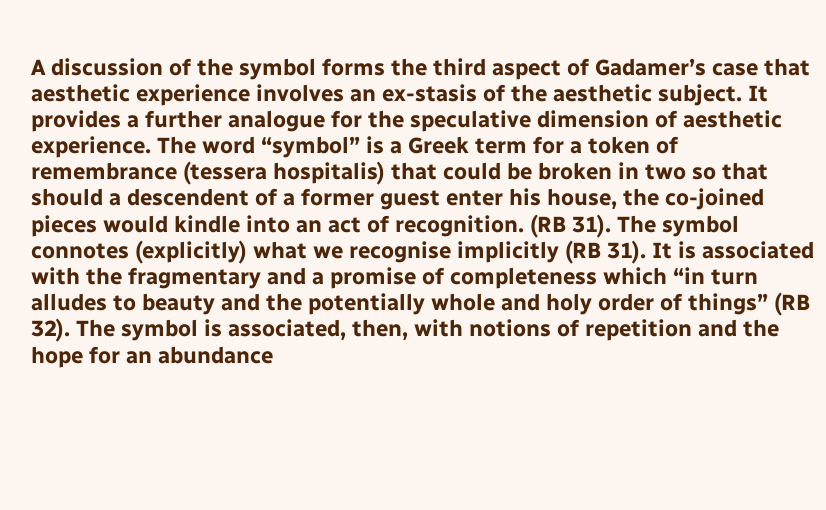A discussion of the symbol forms the third aspect of Gadamer’s case that aesthetic experience involves an ex-stasis of the aesthetic subject. It provides a further analogue for the speculative dimension of aesthetic experience. The word “symbol” is a Greek term for a token of remembrance (tessera hospitalis) that could be broken in two so that should a descendent of a former guest enter his house, the co-joined pieces would kindle into an act of recognition. (RB 31). The symbol connotes (explicitly) what we recognise implicitly (RB 31). It is associated with the fragmentary and a promise of completeness which “in turn alludes to beauty and the potentially whole and holy order of things” (RB 32). The symbol is associated, then, with notions of repetition and the hope for an abundance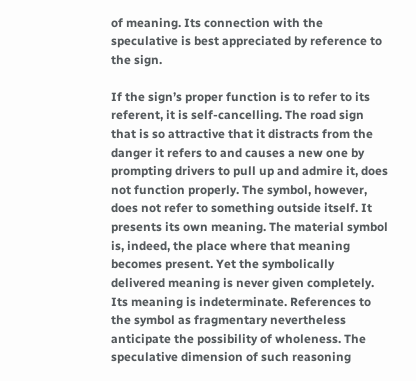of meaning. Its connection with the speculative is best appreciated by reference to the sign.

If the sign’s proper function is to refer to its referent, it is self-cancelling. The road sign that is so attractive that it distracts from the danger it refers to and causes a new one by prompting drivers to pull up and admire it, does not function properly. The symbol, however, does not refer to something outside itself. It presents its own meaning. The material symbol is, indeed, the place where that meaning becomes present. Yet the symbolically delivered meaning is never given completely. Its meaning is indeterminate. References to the symbol as fragmentary nevertheless anticipate the possibility of wholeness. The speculative dimension of such reasoning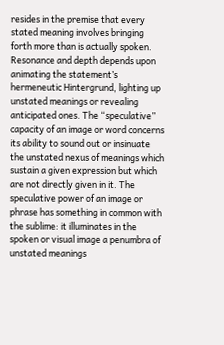resides in the premise that every stated meaning involves bringing forth more than is actually spoken. Resonance and depth depends upon animating the statement’s hermeneutic Hintergrund, lighting up unstated meanings or revealing anticipated ones. The “speculative” capacity of an image or word concerns its ability to sound out or insinuate the unstated nexus of meanings which sustain a given expression but which are not directly given in it. The speculative power of an image or phrase has something in common with the sublime: it illuminates in the spoken or visual image a penumbra of unstated meanings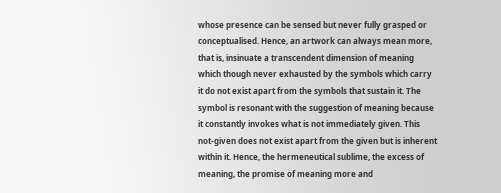whose presence can be sensed but never fully grasped or conceptualised. Hence, an artwork can always mean more, that is, insinuate a transcendent dimension of meaning which though never exhausted by the symbols which carry it do not exist apart from the symbols that sustain it. The symbol is resonant with the suggestion of meaning because it constantly invokes what is not immediately given. This not-given does not exist apart from the given but is inherent within it. Hence, the hermeneutical sublime, the excess of meaning, the promise of meaning more and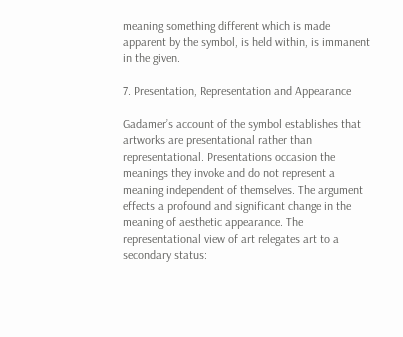meaning something different which is made apparent by the symbol, is held within, is immanent in the given.

7. Presentation, Representation and Appearance

Gadamer’s account of the symbol establishes that artworks are presentational rather than representational. Presentations occasion the meanings they invoke and do not represent a meaning independent of themselves. The argument effects a profound and significant change in the meaning of aesthetic appearance. The representational view of art relegates art to a secondary status: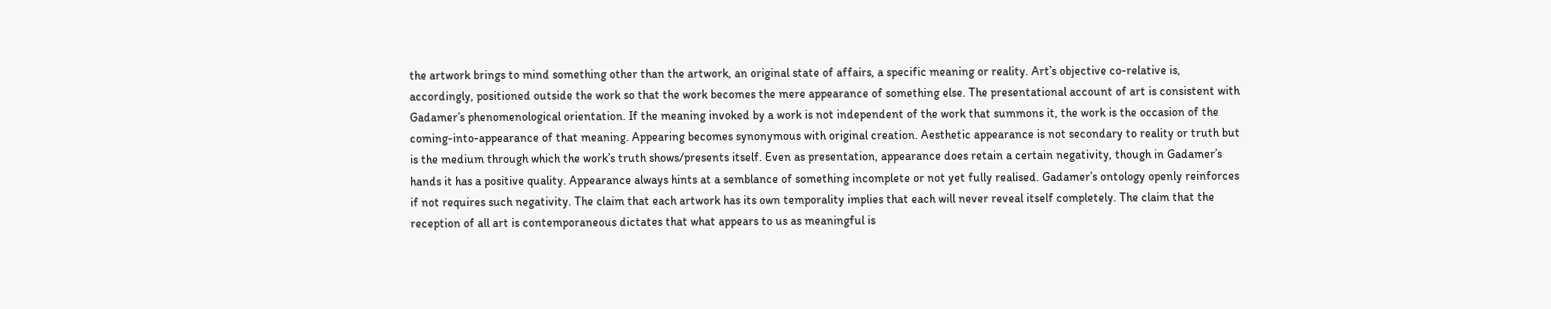the artwork brings to mind something other than the artwork, an original state of affairs, a specific meaning or reality. Art’s objective co-relative is, accordingly, positioned outside the work so that the work becomes the mere appearance of something else. The presentational account of art is consistent with Gadamer’s phenomenological orientation. If the meaning invoked by a work is not independent of the work that summons it, the work is the occasion of the coming-into-appearance of that meaning. Appearing becomes synonymous with original creation. Aesthetic appearance is not secondary to reality or truth but is the medium through which the work’s truth shows/presents itself. Even as presentation, appearance does retain a certain negativity, though in Gadamer’s hands it has a positive quality. Appearance always hints at a semblance of something incomplete or not yet fully realised. Gadamer’s ontology openly reinforces if not requires such negativity. The claim that each artwork has its own temporality implies that each will never reveal itself completely. The claim that the reception of all art is contemporaneous dictates that what appears to us as meaningful is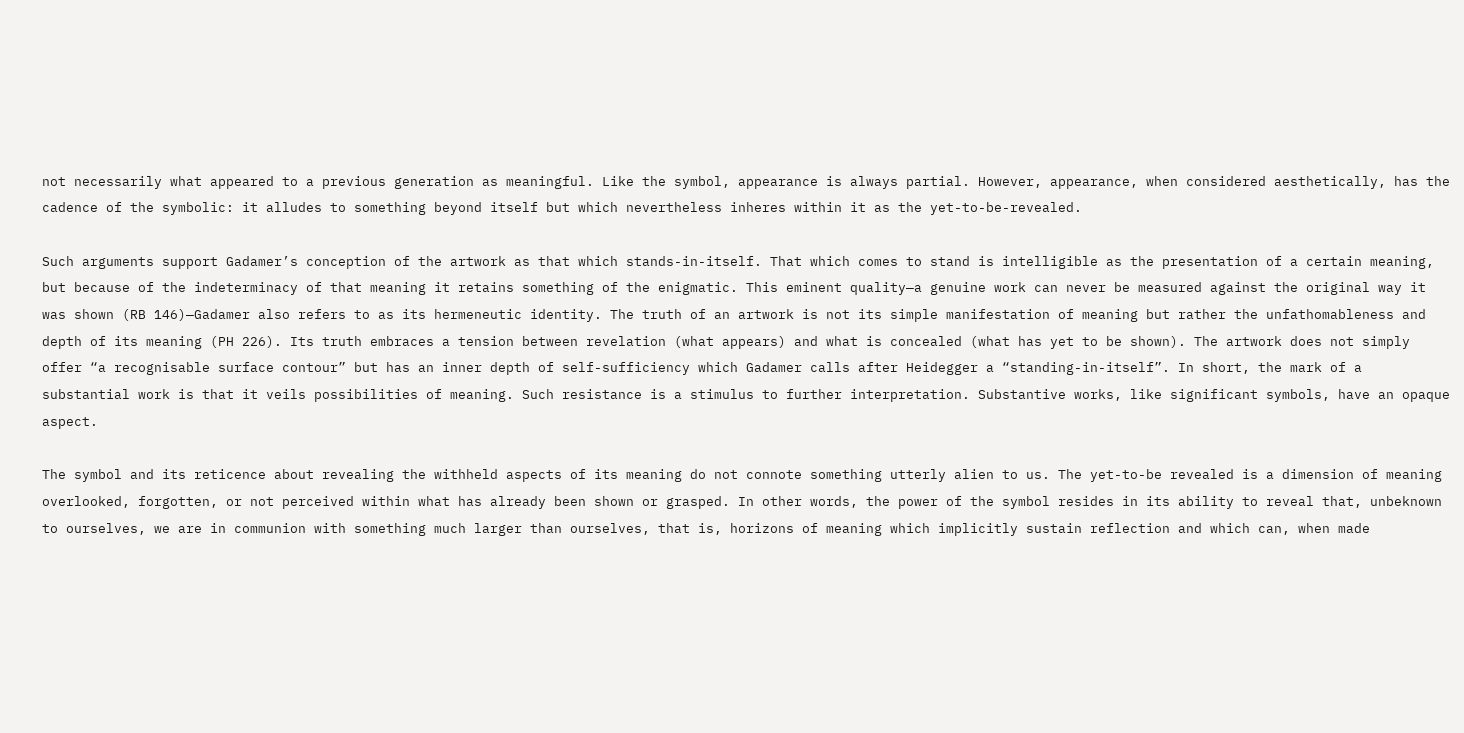not necessarily what appeared to a previous generation as meaningful. Like the symbol, appearance is always partial. However, appearance, when considered aesthetically, has the cadence of the symbolic: it alludes to something beyond itself but which nevertheless inheres within it as the yet-to-be-revealed.

Such arguments support Gadamer’s conception of the artwork as that which stands-in-itself. That which comes to stand is intelligible as the presentation of a certain meaning, but because of the indeterminacy of that meaning it retains something of the enigmatic. This eminent quality—a genuine work can never be measured against the original way it was shown (RB 146)—Gadamer also refers to as its hermeneutic identity. The truth of an artwork is not its simple manifestation of meaning but rather the unfathomableness and depth of its meaning (PH 226). Its truth embraces a tension between revelation (what appears) and what is concealed (what has yet to be shown). The artwork does not simply offer “a recognisable surface contour” but has an inner depth of self-sufficiency which Gadamer calls after Heidegger a “standing-in-itself”. In short, the mark of a substantial work is that it veils possibilities of meaning. Such resistance is a stimulus to further interpretation. Substantive works, like significant symbols, have an opaque aspect.

The symbol and its reticence about revealing the withheld aspects of its meaning do not connote something utterly alien to us. The yet-to-be revealed is a dimension of meaning overlooked, forgotten, or not perceived within what has already been shown or grasped. In other words, the power of the symbol resides in its ability to reveal that, unbeknown to ourselves, we are in communion with something much larger than ourselves, that is, horizons of meaning which implicitly sustain reflection and which can, when made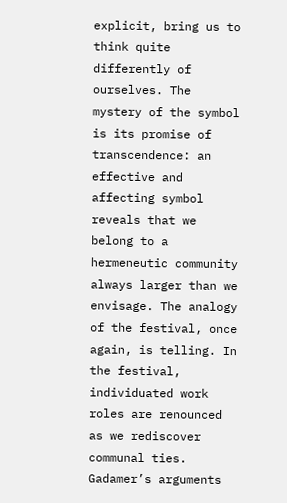explicit, bring us to think quite differently of ourselves. The mystery of the symbol is its promise of transcendence: an effective and affecting symbol reveals that we belong to a hermeneutic community always larger than we envisage. The analogy of the festival, once again, is telling. In the festival, individuated work roles are renounced as we rediscover communal ties. Gadamer’s arguments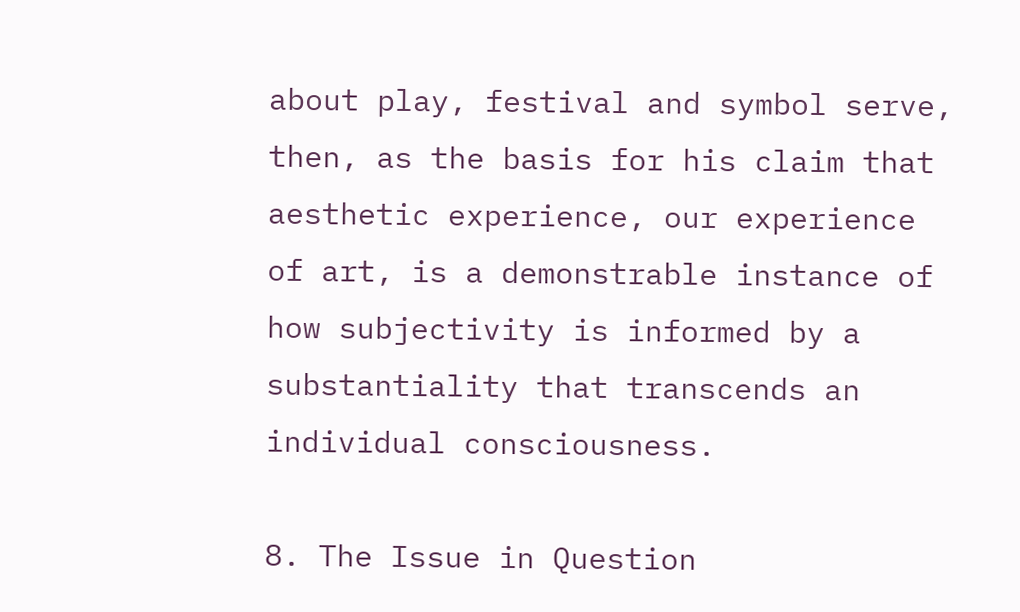about play, festival and symbol serve, then, as the basis for his claim that aesthetic experience, our experience of art, is a demonstrable instance of how subjectivity is informed by a substantiality that transcends an individual consciousness.

8. The Issue in Question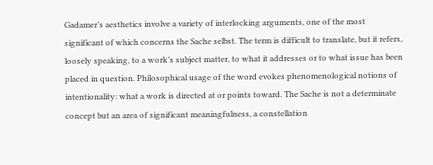Gadamer’s aesthetics involve a variety of interlocking arguments, one of the most significant of which concerns the Sache selbst. The term is difficult to translate, but it refers, loosely speaking, to a work’s subject matter, to what it addresses or to what issue has been placed in question. Philosophical usage of the word evokes phenomenological notions of intentionality: what a work is directed at or points toward. The Sache is not a determinate concept but an area of significant meaningfulness, a constellation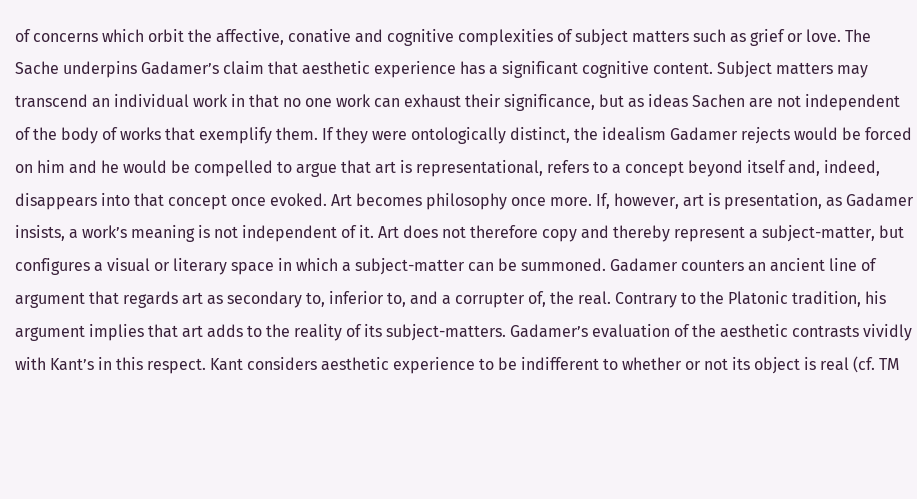of concerns which orbit the affective, conative and cognitive complexities of subject matters such as grief or love. The Sache underpins Gadamer’s claim that aesthetic experience has a significant cognitive content. Subject matters may transcend an individual work in that no one work can exhaust their significance, but as ideas Sachen are not independent of the body of works that exemplify them. If they were ontologically distinct, the idealism Gadamer rejects would be forced on him and he would be compelled to argue that art is representational, refers to a concept beyond itself and, indeed, disappears into that concept once evoked. Art becomes philosophy once more. If, however, art is presentation, as Gadamer insists, a work’s meaning is not independent of it. Art does not therefore copy and thereby represent a subject-matter, but configures a visual or literary space in which a subject-matter can be summoned. Gadamer counters an ancient line of argument that regards art as secondary to, inferior to, and a corrupter of, the real. Contrary to the Platonic tradition, his argument implies that art adds to the reality of its subject-matters. Gadamer’s evaluation of the aesthetic contrasts vividly with Kant’s in this respect. Kant considers aesthetic experience to be indifferent to whether or not its object is real (cf. TM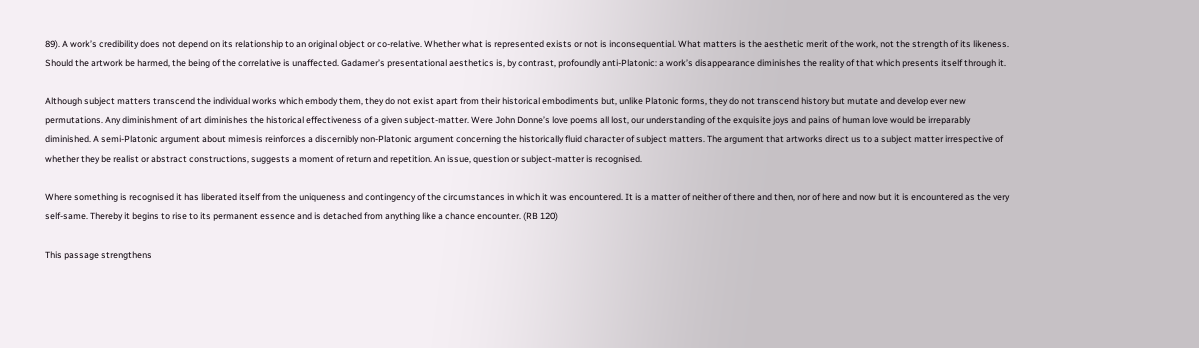89). A work’s credibility does not depend on its relationship to an original object or co-relative. Whether what is represented exists or not is inconsequential. What matters is the aesthetic merit of the work, not the strength of its likeness. Should the artwork be harmed, the being of the correlative is unaffected. Gadamer’s presentational aesthetics is, by contrast, profoundly anti-Platonic: a work’s disappearance diminishes the reality of that which presents itself through it.

Although subject matters transcend the individual works which embody them, they do not exist apart from their historical embodiments but, unlike Platonic forms, they do not transcend history but mutate and develop ever new permutations. Any diminishment of art diminishes the historical effectiveness of a given subject-matter. Were John Donne’s love poems all lost, our understanding of the exquisite joys and pains of human love would be irreparably diminished. A semi-Platonic argument about mimesis reinforces a discernibly non-Platonic argument concerning the historically fluid character of subject matters. The argument that artworks direct us to a subject matter irrespective of whether they be realist or abstract constructions, suggests a moment of return and repetition. An issue, question or subject-matter is recognised.

Where something is recognised it has liberated itself from the uniqueness and contingency of the circumstances in which it was encountered. It is a matter of neither of there and then, nor of here and now but it is encountered as the very self-same. Thereby it begins to rise to its permanent essence and is detached from anything like a chance encounter. (RB 120)

This passage strengthens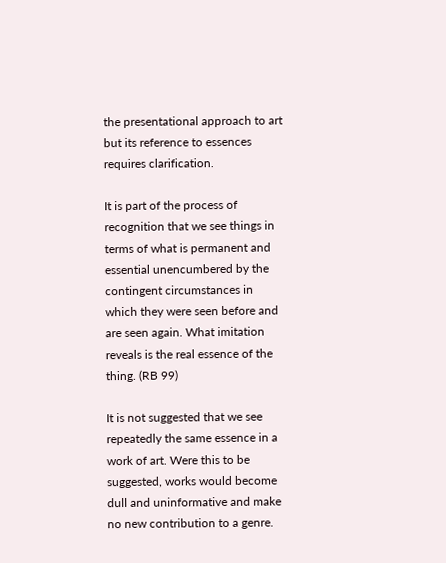the presentational approach to art but its reference to essences requires clarification.

It is part of the process of recognition that we see things in terms of what is permanent and essential unencumbered by the contingent circumstances in which they were seen before and are seen again. What imitation reveals is the real essence of the thing. (RB 99)

It is not suggested that we see repeatedly the same essence in a work of art. Were this to be suggested, works would become dull and uninformative and make no new contribution to a genre.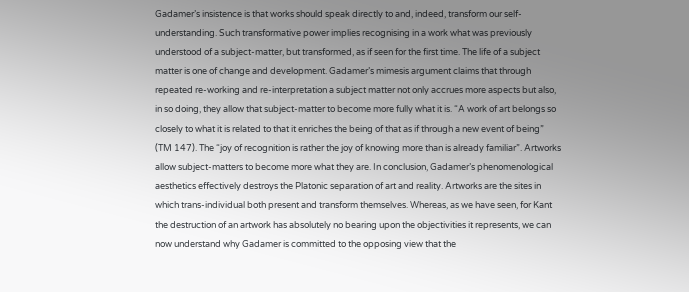Gadamer’s insistence is that works should speak directly to and, indeed, transform our self-understanding. Such transformative power implies recognising in a work what was previously understood of a subject-matter, but transformed, as if seen for the first time. The life of a subject matter is one of change and development. Gadamer’s mimesis argument claims that through repeated re-working and re-interpretation a subject matter not only accrues more aspects but also, in so doing, they allow that subject-matter to become more fully what it is. “A work of art belongs so closely to what it is related to that it enriches the being of that as if through a new event of being” (TM 147). The “joy of recognition is rather the joy of knowing more than is already familiar”. Artworks allow subject-matters to become more what they are. In conclusion, Gadamer’s phenomenological aesthetics effectively destroys the Platonic separation of art and reality. Artworks are the sites in which trans-individual both present and transform themselves. Whereas, as we have seen, for Kant the destruction of an artwork has absolutely no bearing upon the objectivities it represents, we can now understand why Gadamer is committed to the opposing view that the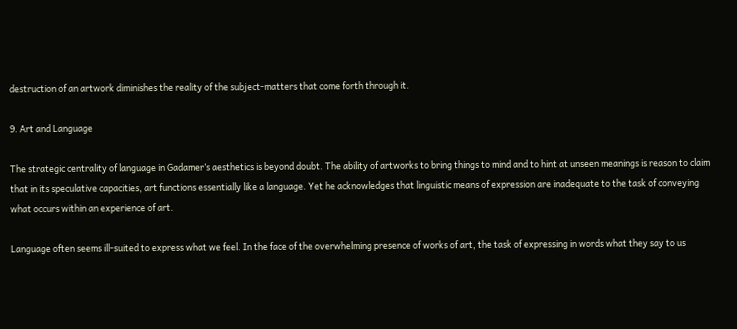destruction of an artwork diminishes the reality of the subject-matters that come forth through it.

9. Art and Language

The strategic centrality of language in Gadamer’s aesthetics is beyond doubt. The ability of artworks to bring things to mind and to hint at unseen meanings is reason to claim that in its speculative capacities, art functions essentially like a language. Yet he acknowledges that linguistic means of expression are inadequate to the task of conveying what occurs within an experience of art.

Language often seems ill-suited to express what we feel. In the face of the overwhelming presence of works of art, the task of expressing in words what they say to us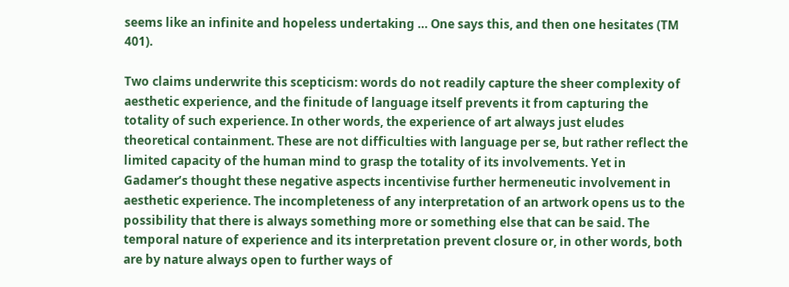seems like an infinite and hopeless undertaking … One says this, and then one hesitates (TM 401).

Two claims underwrite this scepticism: words do not readily capture the sheer complexity of aesthetic experience, and the finitude of language itself prevents it from capturing the totality of such experience. In other words, the experience of art always just eludes theoretical containment. These are not difficulties with language per se, but rather reflect the limited capacity of the human mind to grasp the totality of its involvements. Yet in Gadamer’s thought these negative aspects incentivise further hermeneutic involvement in aesthetic experience. The incompleteness of any interpretation of an artwork opens us to the possibility that there is always something more or something else that can be said. The temporal nature of experience and its interpretation prevent closure or, in other words, both are by nature always open to further ways of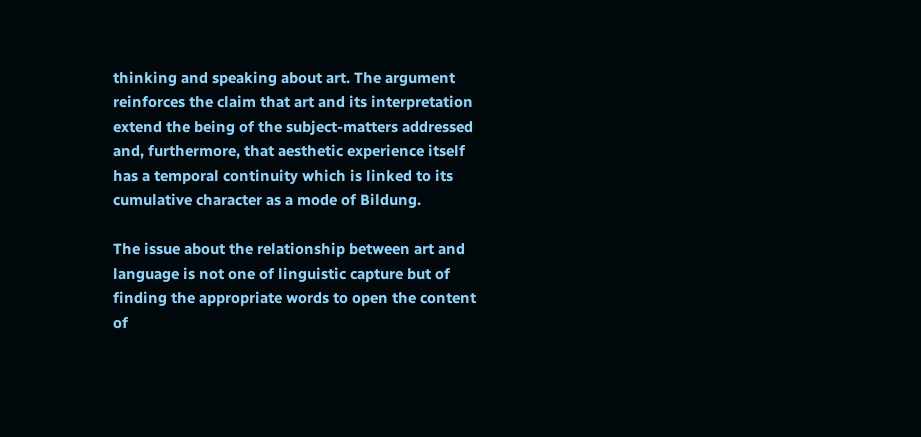thinking and speaking about art. The argument reinforces the claim that art and its interpretation extend the being of the subject-matters addressed and, furthermore, that aesthetic experience itself has a temporal continuity which is linked to its cumulative character as a mode of Bildung.

The issue about the relationship between art and language is not one of linguistic capture but of finding the appropriate words to open the content of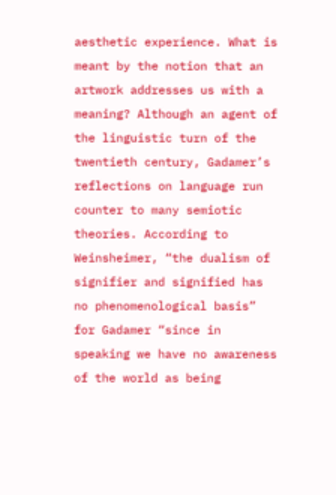aesthetic experience. What is meant by the notion that an artwork addresses us with a meaning? Although an agent of the linguistic turn of the twentieth century, Gadamer’s reflections on language run counter to many semiotic theories. According to Weinsheimer, “the dualism of signifier and signified has no phenomenological basis” for Gadamer “since in speaking we have no awareness of the world as being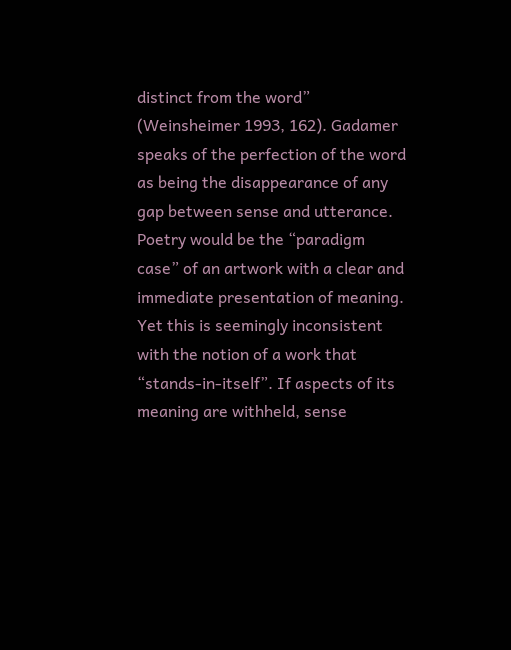distinct from the word” (Weinsheimer 1993, 162). Gadamer speaks of the perfection of the word as being the disappearance of any gap between sense and utterance. Poetry would be the “paradigm case” of an artwork with a clear and immediate presentation of meaning. Yet this is seemingly inconsistent with the notion of a work that “stands-in-itself”. If aspects of its meaning are withheld, sense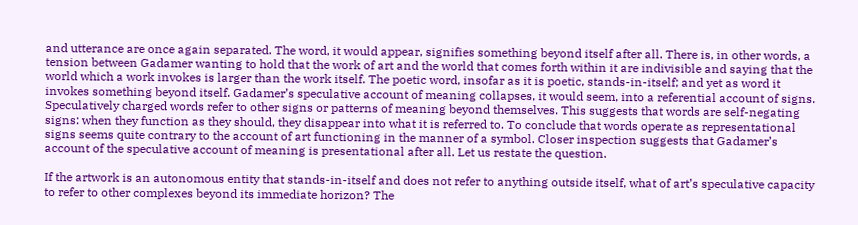and utterance are once again separated. The word, it would appear, signifies something beyond itself after all. There is, in other words, a tension between Gadamer wanting to hold that the work of art and the world that comes forth within it are indivisible and saying that the world which a work invokes is larger than the work itself. The poetic word, insofar as it is poetic, stands-in-itself; and yet as word it invokes something beyond itself. Gadamer’s speculative account of meaning collapses, it would seem, into a referential account of signs. Speculatively charged words refer to other signs or patterns of meaning beyond themselves. This suggests that words are self-negating signs: when they function as they should, they disappear into what it is referred to. To conclude that words operate as representational signs seems quite contrary to the account of art functioning in the manner of a symbol. Closer inspection suggests that Gadamer’s account of the speculative account of meaning is presentational after all. Let us restate the question.

If the artwork is an autonomous entity that stands-in-itself and does not refer to anything outside itself, what of art’s speculative capacity to refer to other complexes beyond its immediate horizon? The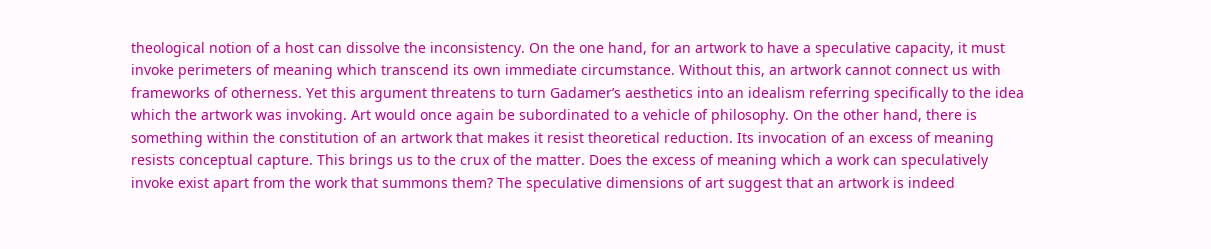theological notion of a host can dissolve the inconsistency. On the one hand, for an artwork to have a speculative capacity, it must invoke perimeters of meaning which transcend its own immediate circumstance. Without this, an artwork cannot connect us with frameworks of otherness. Yet this argument threatens to turn Gadamer’s aesthetics into an idealism referring specifically to the idea which the artwork was invoking. Art would once again be subordinated to a vehicle of philosophy. On the other hand, there is something within the constitution of an artwork that makes it resist theoretical reduction. Its invocation of an excess of meaning resists conceptual capture. This brings us to the crux of the matter. Does the excess of meaning which a work can speculatively invoke exist apart from the work that summons them? The speculative dimensions of art suggest that an artwork is indeed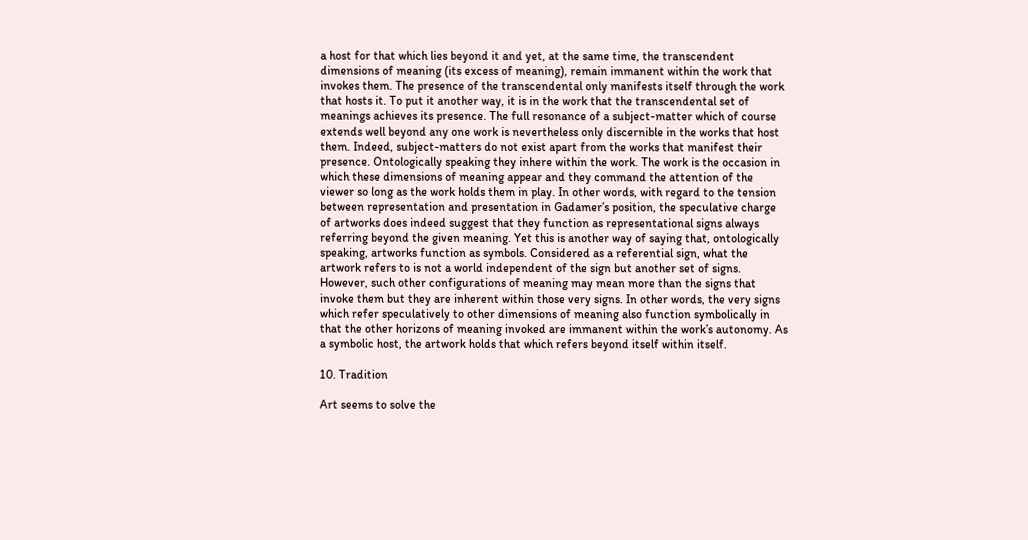a host for that which lies beyond it and yet, at the same time, the transcendent dimensions of meaning (its excess of meaning), remain immanent within the work that invokes them. The presence of the transcendental only manifests itself through the work that hosts it. To put it another way, it is in the work that the transcendental set of meanings achieves its presence. The full resonance of a subject-matter which of course extends well beyond any one work is nevertheless only discernible in the works that host them. Indeed, subject-matters do not exist apart from the works that manifest their presence. Ontologically speaking they inhere within the work. The work is the occasion in which these dimensions of meaning appear and they command the attention of the viewer so long as the work holds them in play. In other words, with regard to the tension between representation and presentation in Gadamer’s position, the speculative charge of artworks does indeed suggest that they function as representational signs always referring beyond the given meaning. Yet this is another way of saying that, ontologically speaking, artworks function as symbols. Considered as a referential sign, what the artwork refers to is not a world independent of the sign but another set of signs. However, such other configurations of meaning may mean more than the signs that invoke them but they are inherent within those very signs. In other words, the very signs which refer speculatively to other dimensions of meaning also function symbolically in that the other horizons of meaning invoked are immanent within the work’s autonomy. As a symbolic host, the artwork holds that which refers beyond itself within itself.

10. Tradition

Art seems to solve the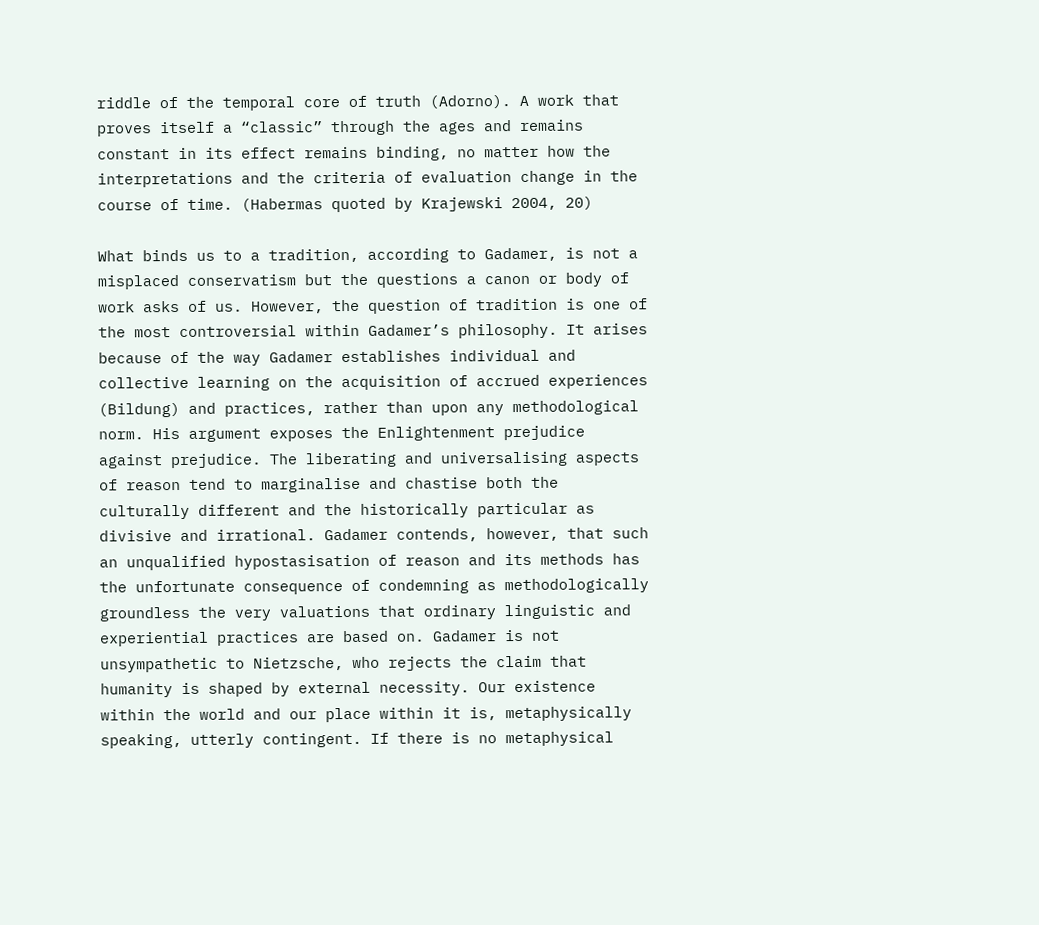riddle of the temporal core of truth (Adorno). A work that proves itself a “classic” through the ages and remains constant in its effect remains binding, no matter how the interpretations and the criteria of evaluation change in the course of time. (Habermas quoted by Krajewski 2004, 20)

What binds us to a tradition, according to Gadamer, is not a misplaced conservatism but the questions a canon or body of work asks of us. However, the question of tradition is one of the most controversial within Gadamer’s philosophy. It arises because of the way Gadamer establishes individual and collective learning on the acquisition of accrued experiences (Bildung) and practices, rather than upon any methodological norm. His argument exposes the Enlightenment prejudice against prejudice. The liberating and universalising aspects of reason tend to marginalise and chastise both the culturally different and the historically particular as divisive and irrational. Gadamer contends, however, that such an unqualified hypostasisation of reason and its methods has the unfortunate consequence of condemning as methodologically groundless the very valuations that ordinary linguistic and experiential practices are based on. Gadamer is not unsympathetic to Nietzsche, who rejects the claim that humanity is shaped by external necessity. Our existence within the world and our place within it is, metaphysically speaking, utterly contingent. If there is no metaphysical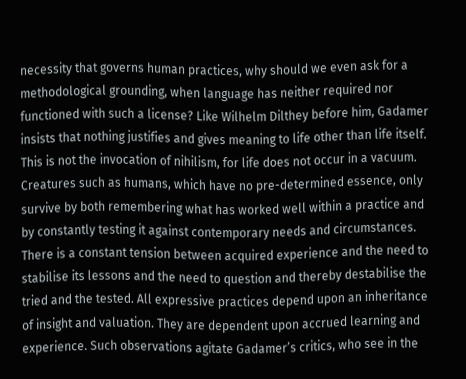necessity that governs human practices, why should we even ask for a methodological grounding, when language has neither required nor functioned with such a license? Like Wilhelm Dilthey before him, Gadamer insists that nothing justifies and gives meaning to life other than life itself. This is not the invocation of nihilism, for life does not occur in a vacuum. Creatures such as humans, which have no pre-determined essence, only survive by both remembering what has worked well within a practice and by constantly testing it against contemporary needs and circumstances. There is a constant tension between acquired experience and the need to stabilise its lessons and the need to question and thereby destabilise the tried and the tested. All expressive practices depend upon an inheritance of insight and valuation. They are dependent upon accrued learning and experience. Such observations agitate Gadamer’s critics, who see in the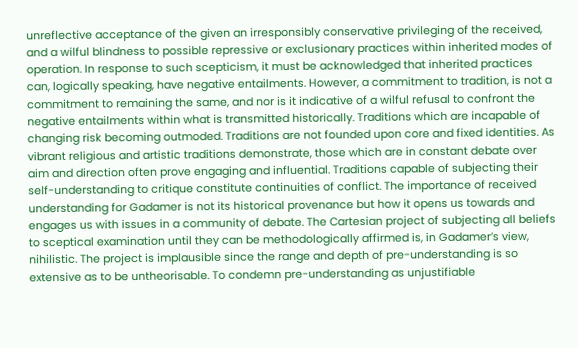unreflective acceptance of the given an irresponsibly conservative privileging of the received, and a wilful blindness to possible repressive or exclusionary practices within inherited modes of operation. In response to such scepticism, it must be acknowledged that inherited practices can, logically speaking, have negative entailments. However, a commitment to tradition, is not a commitment to remaining the same, and nor is it indicative of a wilful refusal to confront the negative entailments within what is transmitted historically. Traditions which are incapable of changing risk becoming outmoded. Traditions are not founded upon core and fixed identities. As vibrant religious and artistic traditions demonstrate, those which are in constant debate over aim and direction often prove engaging and influential. Traditions capable of subjecting their self-understanding to critique constitute continuities of conflict. The importance of received understanding for Gadamer is not its historical provenance but how it opens us towards and engages us with issues in a community of debate. The Cartesian project of subjecting all beliefs to sceptical examination until they can be methodologically affirmed is, in Gadamer’s view, nihilistic. The project is implausible since the range and depth of pre-understanding is so extensive as to be untheorisable. To condemn pre-understanding as unjustifiable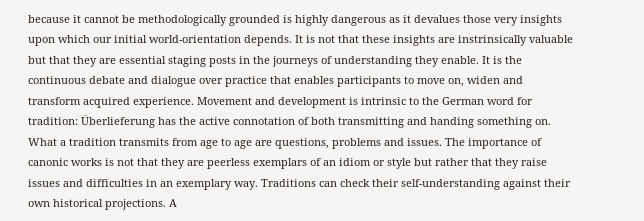because it cannot be methodologically grounded is highly dangerous as it devalues those very insights upon which our initial world-orientation depends. It is not that these insights are instrinsically valuable but that they are essential staging posts in the journeys of understanding they enable. It is the continuous debate and dialogue over practice that enables participants to move on, widen and transform acquired experience. Movement and development is intrinsic to the German word for tradition: Überlieferung has the active connotation of both transmitting and handing something on. What a tradition transmits from age to age are questions, problems and issues. The importance of canonic works is not that they are peerless exemplars of an idiom or style but rather that they raise issues and difficulties in an exemplary way. Traditions can check their self-understanding against their own historical projections. A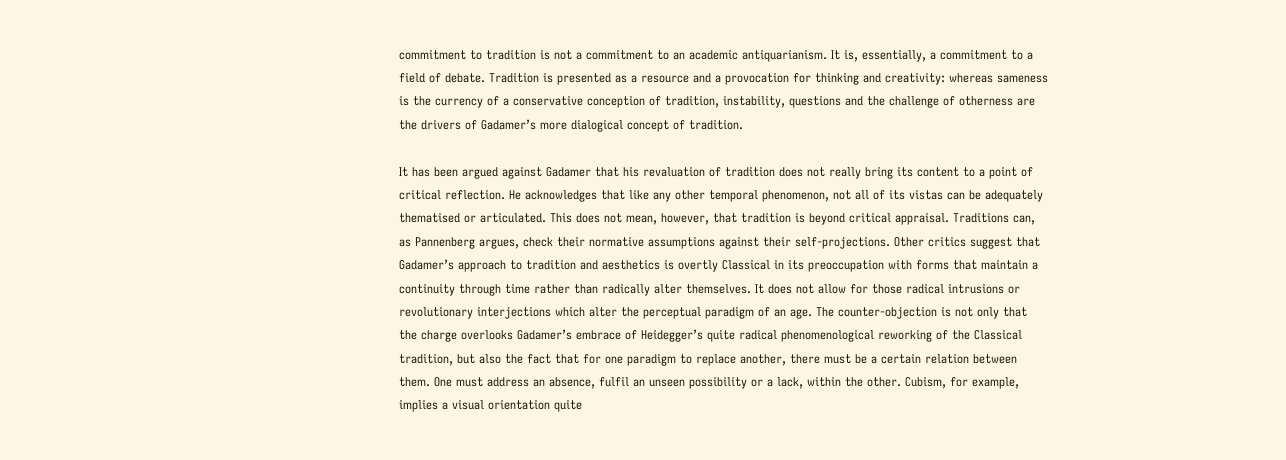commitment to tradition is not a commitment to an academic antiquarianism. It is, essentially, a commitment to a field of debate. Tradition is presented as a resource and a provocation for thinking and creativity: whereas sameness is the currency of a conservative conception of tradition, instability, questions and the challenge of otherness are the drivers of Gadamer’s more dialogical concept of tradition.

It has been argued against Gadamer that his revaluation of tradition does not really bring its content to a point of critical reflection. He acknowledges that like any other temporal phenomenon, not all of its vistas can be adequately thematised or articulated. This does not mean, however, that tradition is beyond critical appraisal. Traditions can, as Pannenberg argues, check their normative assumptions against their self-projections. Other critics suggest that Gadamer’s approach to tradition and aesthetics is overtly Classical in its preoccupation with forms that maintain a continuity through time rather than radically alter themselves. It does not allow for those radical intrusions or revolutionary interjections which alter the perceptual paradigm of an age. The counter-objection is not only that the charge overlooks Gadamer’s embrace of Heidegger’s quite radical phenomenological reworking of the Classical tradition, but also the fact that for one paradigm to replace another, there must be a certain relation between them. One must address an absence, fulfil an unseen possibility or a lack, within the other. Cubism, for example, implies a visual orientation quite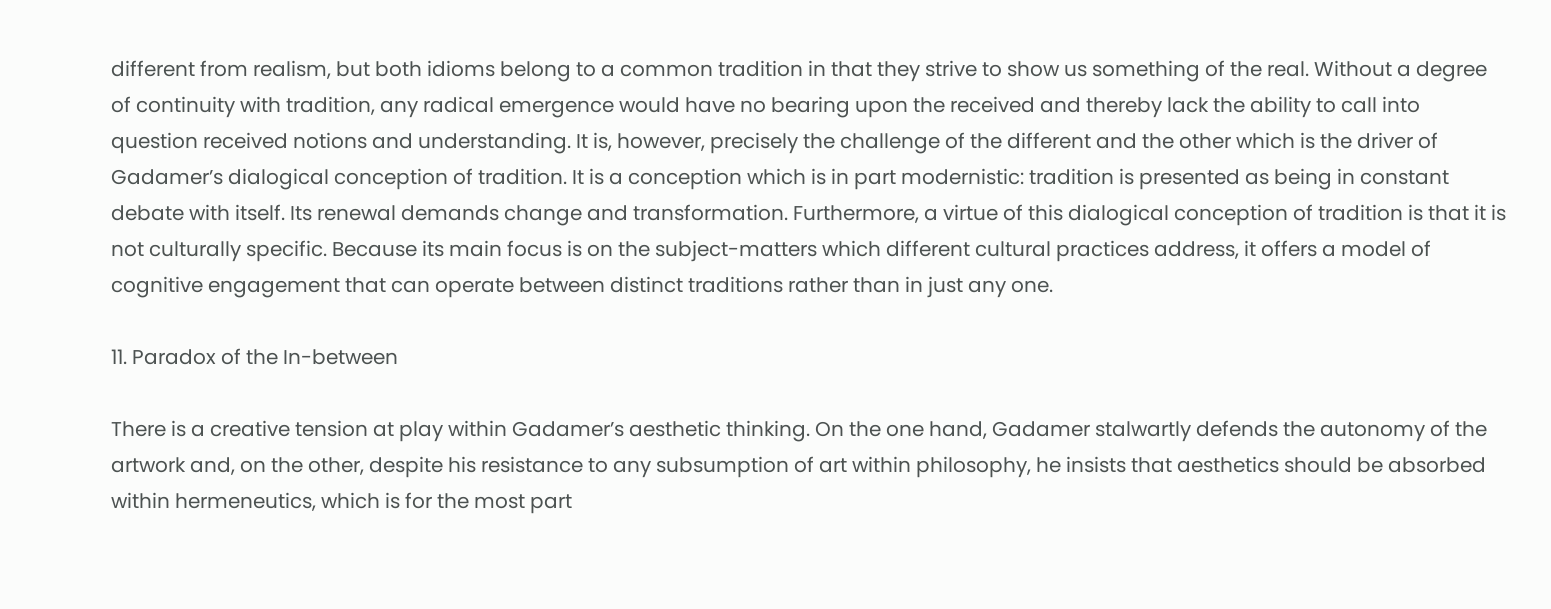different from realism, but both idioms belong to a common tradition in that they strive to show us something of the real. Without a degree of continuity with tradition, any radical emergence would have no bearing upon the received and thereby lack the ability to call into question received notions and understanding. It is, however, precisely the challenge of the different and the other which is the driver of Gadamer’s dialogical conception of tradition. It is a conception which is in part modernistic: tradition is presented as being in constant debate with itself. Its renewal demands change and transformation. Furthermore, a virtue of this dialogical conception of tradition is that it is not culturally specific. Because its main focus is on the subject-matters which different cultural practices address, it offers a model of cognitive engagement that can operate between distinct traditions rather than in just any one.

11. Paradox of the In-between

There is a creative tension at play within Gadamer’s aesthetic thinking. On the one hand, Gadamer stalwartly defends the autonomy of the artwork and, on the other, despite his resistance to any subsumption of art within philosophy, he insists that aesthetics should be absorbed within hermeneutics, which is for the most part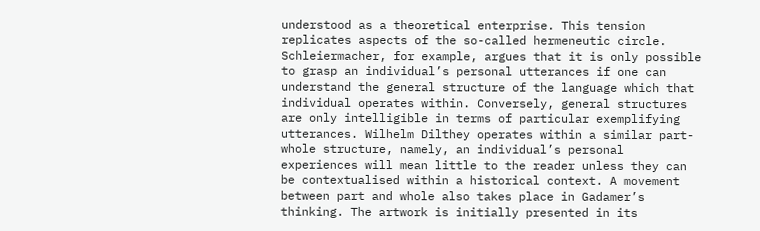understood as a theoretical enterprise. This tension replicates aspects of the so-called hermeneutic circle. Schleiermacher, for example, argues that it is only possible to grasp an individual’s personal utterances if one can understand the general structure of the language which that individual operates within. Conversely, general structures are only intelligible in terms of particular exemplifying utterances. Wilhelm Dilthey operates within a similar part-whole structure, namely, an individual’s personal experiences will mean little to the reader unless they can be contextualised within a historical context. A movement between part and whole also takes place in Gadamer’s thinking. The artwork is initially presented in its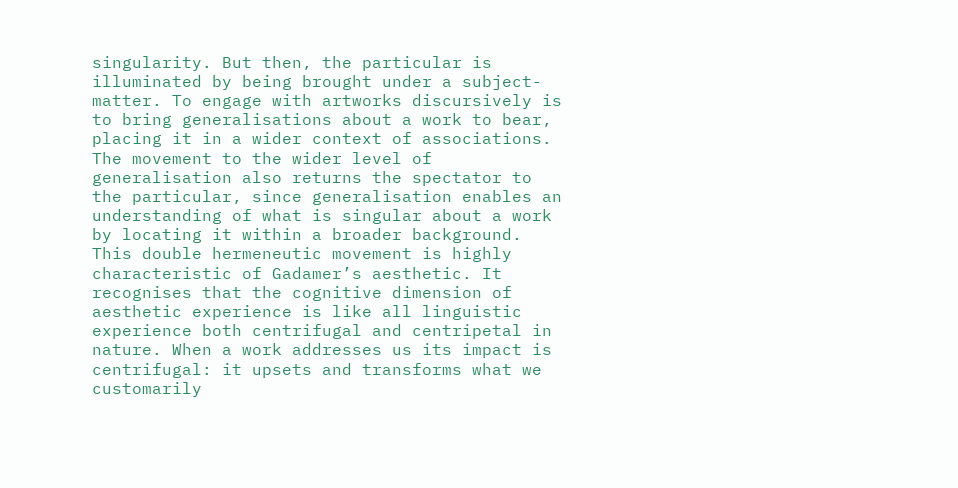singularity. But then, the particular is illuminated by being brought under a subject-matter. To engage with artworks discursively is to bring generalisations about a work to bear, placing it in a wider context of associations. The movement to the wider level of generalisation also returns the spectator to the particular, since generalisation enables an understanding of what is singular about a work by locating it within a broader background. This double hermeneutic movement is highly characteristic of Gadamer’s aesthetic. It recognises that the cognitive dimension of aesthetic experience is like all linguistic experience both centrifugal and centripetal in nature. When a work addresses us its impact is centrifugal: it upsets and transforms what we customarily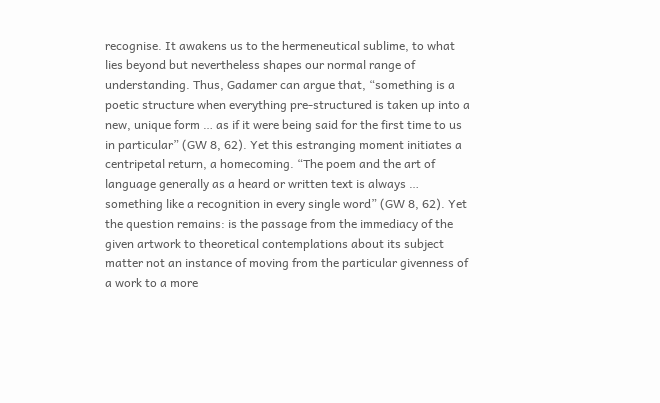recognise. It awakens us to the hermeneutical sublime, to what lies beyond but nevertheless shapes our normal range of understanding. Thus, Gadamer can argue that, “something is a poetic structure when everything pre-structured is taken up into a new, unique form … as if it were being said for the first time to us in particular” (GW 8, 62). Yet this estranging moment initiates a centripetal return, a homecoming. “The poem and the art of language generally as a heard or written text is always … something like a recognition in every single word” (GW 8, 62). Yet the question remains: is the passage from the immediacy of the given artwork to theoretical contemplations about its subject matter not an instance of moving from the particular givenness of a work to a more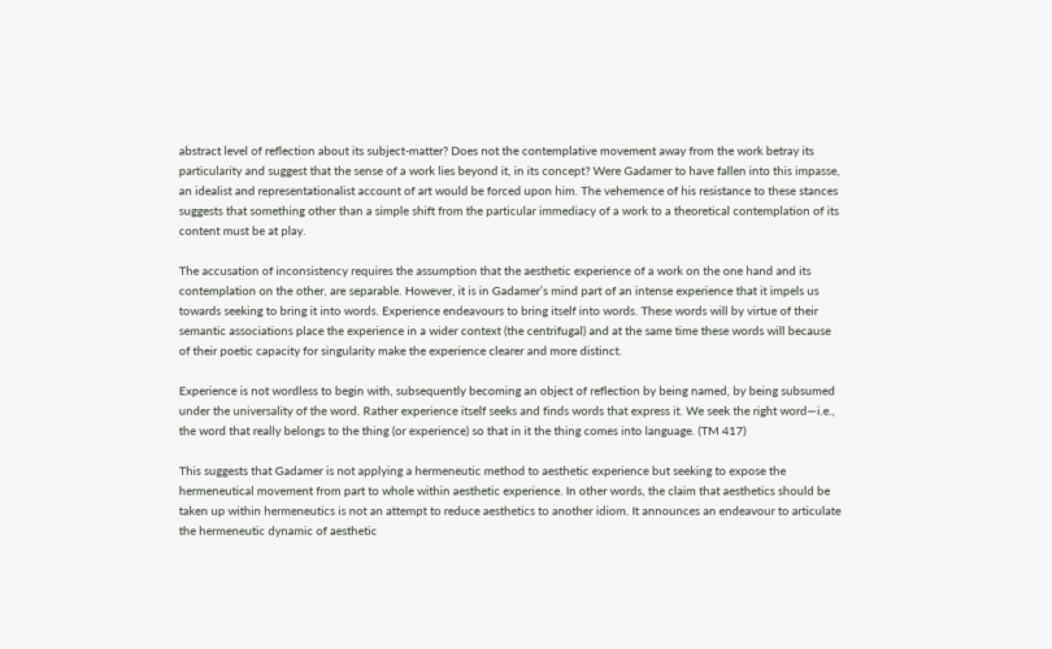abstract level of reflection about its subject-matter? Does not the contemplative movement away from the work betray its particularity and suggest that the sense of a work lies beyond it, in its concept? Were Gadamer to have fallen into this impasse, an idealist and representationalist account of art would be forced upon him. The vehemence of his resistance to these stances suggests that something other than a simple shift from the particular immediacy of a work to a theoretical contemplation of its content must be at play.

The accusation of inconsistency requires the assumption that the aesthetic experience of a work on the one hand and its contemplation on the other, are separable. However, it is in Gadamer’s mind part of an intense experience that it impels us towards seeking to bring it into words. Experience endeavours to bring itself into words. These words will by virtue of their semantic associations place the experience in a wider context (the centrifugal) and at the same time these words will because of their poetic capacity for singularity make the experience clearer and more distinct.

Experience is not wordless to begin with, subsequently becoming an object of reflection by being named, by being subsumed under the universality of the word. Rather experience itself seeks and finds words that express it. We seek the right word—i.e., the word that really belongs to the thing (or experience) so that in it the thing comes into language. (TM 417)

This suggests that Gadamer is not applying a hermeneutic method to aesthetic experience but seeking to expose the hermeneutical movement from part to whole within aesthetic experience. In other words, the claim that aesthetics should be taken up within hermeneutics is not an attempt to reduce aesthetics to another idiom. It announces an endeavour to articulate the hermeneutic dynamic of aesthetic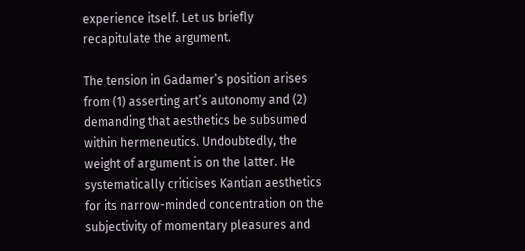experience itself. Let us briefly recapitulate the argument.

The tension in Gadamer’s position arises from (1) asserting art’s autonomy and (2) demanding that aesthetics be subsumed within hermeneutics. Undoubtedly, the weight of argument is on the latter. He systematically criticises Kantian aesthetics for its narrow-minded concentration on the subjectivity of momentary pleasures and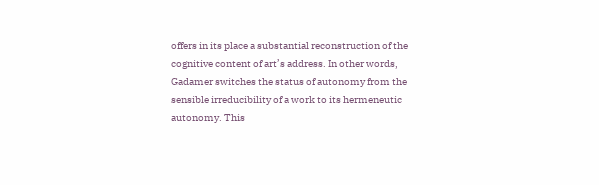offers in its place a substantial reconstruction of the cognitive content of art’s address. In other words, Gadamer switches the status of autonomy from the sensible irreducibility of a work to its hermeneutic autonomy. This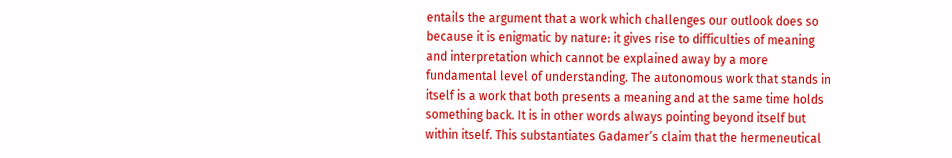entails the argument that a work which challenges our outlook does so because it is enigmatic by nature: it gives rise to difficulties of meaning and interpretation which cannot be explained away by a more fundamental level of understanding. The autonomous work that stands in itself is a work that both presents a meaning and at the same time holds something back. It is in other words always pointing beyond itself but within itself. This substantiates Gadamer’s claim that the hermeneutical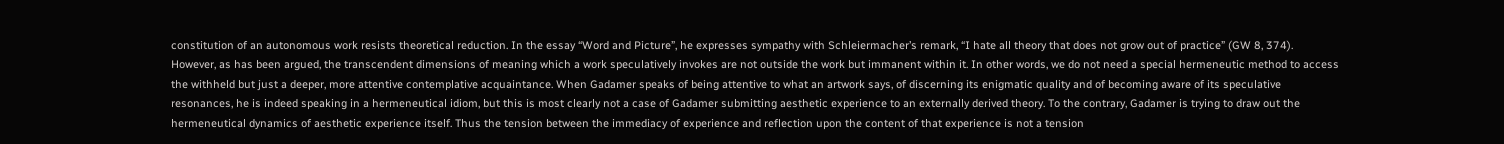constitution of an autonomous work resists theoretical reduction. In the essay “Word and Picture”, he expresses sympathy with Schleiermacher’s remark, “I hate all theory that does not grow out of practice” (GW 8, 374). However, as has been argued, the transcendent dimensions of meaning which a work speculatively invokes are not outside the work but immanent within it. In other words, we do not need a special hermeneutic method to access the withheld but just a deeper, more attentive contemplative acquaintance. When Gadamer speaks of being attentive to what an artwork says, of discerning its enigmatic quality and of becoming aware of its speculative resonances, he is indeed speaking in a hermeneutical idiom, but this is most clearly not a case of Gadamer submitting aesthetic experience to an externally derived theory. To the contrary, Gadamer is trying to draw out the hermeneutical dynamics of aesthetic experience itself. Thus the tension between the immediacy of experience and reflection upon the content of that experience is not a tension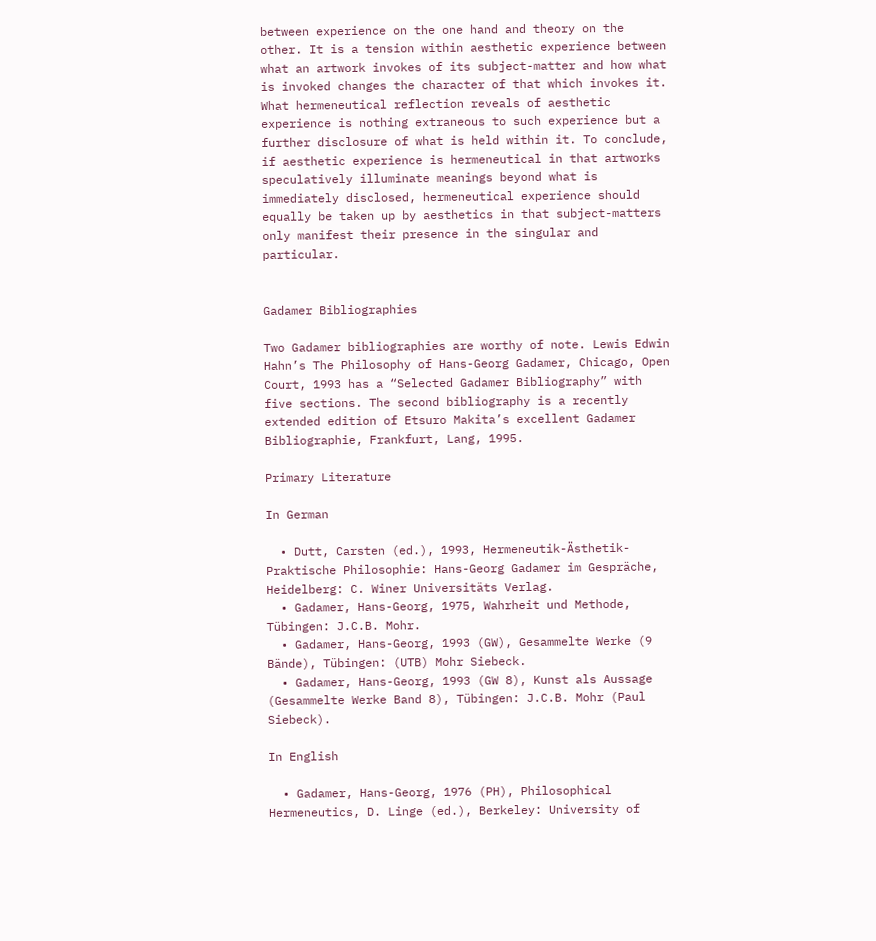between experience on the one hand and theory on the other. It is a tension within aesthetic experience between what an artwork invokes of its subject-matter and how what is invoked changes the character of that which invokes it. What hermeneutical reflection reveals of aesthetic experience is nothing extraneous to such experience but a further disclosure of what is held within it. To conclude, if aesthetic experience is hermeneutical in that artworks speculatively illuminate meanings beyond what is immediately disclosed, hermeneutical experience should equally be taken up by aesthetics in that subject-matters only manifest their presence in the singular and particular.


Gadamer Bibliographies

Two Gadamer bibliographies are worthy of note. Lewis Edwin Hahn’s The Philosophy of Hans-Georg Gadamer, Chicago, Open Court, 1993 has a “Selected Gadamer Bibliography” with five sections. The second bibliography is a recently extended edition of Etsuro Makita’s excellent Gadamer Bibliographie, Frankfurt, Lang, 1995.

Primary Literature

In German

  • Dutt, Carsten (ed.), 1993, Hermeneutik-Ästhetik-Praktische Philosophie: Hans-Georg Gadamer im Gespräche, Heidelberg: C. Winer Universitäts Verlag.
  • Gadamer, Hans-Georg, 1975, Wahrheit und Methode, Tübingen: J.C.B. Mohr.
  • Gadamer, Hans-Georg, 1993 (GW), Gesammelte Werke (9 Bände), Tübingen: (UTB) Mohr Siebeck.
  • Gadamer, Hans-Georg, 1993 (GW 8), Kunst als Aussage (Gesammelte Werke Band 8), Tübingen: J.C.B. Mohr (Paul Siebeck).

In English

  • Gadamer, Hans-Georg, 1976 (PH), Philosophical Hermeneutics, D. Linge (ed.), Berkeley: University of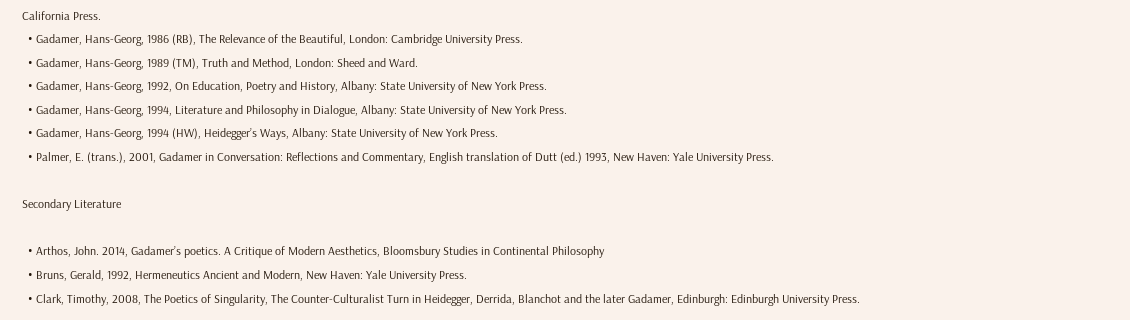California Press.
  • Gadamer, Hans-Georg, 1986 (RB), The Relevance of the Beautiful, London: Cambridge University Press.
  • Gadamer, Hans-Georg, 1989 (TM), Truth and Method, London: Sheed and Ward.
  • Gadamer, Hans-Georg, 1992, On Education, Poetry and History, Albany: State University of New York Press.
  • Gadamer, Hans-Georg, 1994, Literature and Philosophy in Dialogue, Albany: State University of New York Press.
  • Gadamer, Hans-Georg, 1994 (HW), Heidegger’s Ways, Albany: State University of New York Press.
  • Palmer, E. (trans.), 2001, Gadamer in Conversation: Reflections and Commentary, English translation of Dutt (ed.) 1993, New Haven: Yale University Press.

Secondary Literature

  • Arthos, John. 2014, Gadamer’s poetics. A Critique of Modern Aesthetics, Bloomsbury Studies in Continental Philosophy
  • Bruns, Gerald, 1992, Hermeneutics Ancient and Modern, New Haven: Yale University Press.
  • Clark, Timothy, 2008, The Poetics of Singularity, The Counter-Culturalist Turn in Heidegger, Derrida, Blanchot and the later Gadamer, Edinburgh: Edinburgh University Press.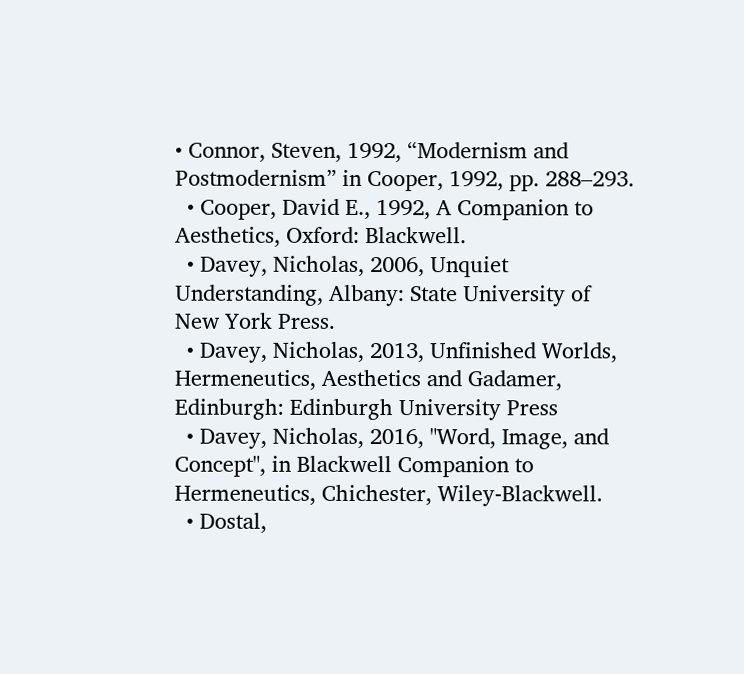• Connor, Steven, 1992, “Modernism and Postmodernism” in Cooper, 1992, pp. 288–293.
  • Cooper, David E., 1992, A Companion to Aesthetics, Oxford: Blackwell.
  • Davey, Nicholas, 2006, Unquiet Understanding, Albany: State University of New York Press.
  • Davey, Nicholas, 2013, Unfinished Worlds, Hermeneutics, Aesthetics and Gadamer, Edinburgh: Edinburgh University Press
  • Davey, Nicholas, 2016, "Word, Image, and Concept", in Blackwell Companion to Hermeneutics, Chichester, Wiley-Blackwell.
  • Dostal,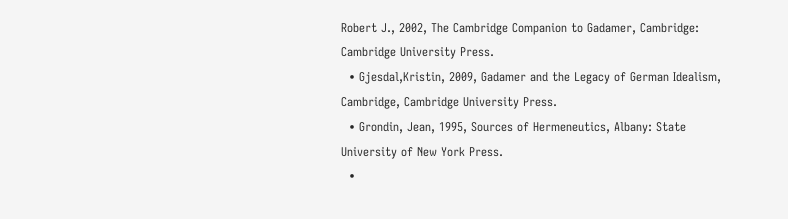Robert J., 2002, The Cambridge Companion to Gadamer, Cambridge: Cambridge University Press.
  • Gjesdal,Kristin, 2009, Gadamer and the Legacy of German Idealism, Cambridge, Cambridge University Press.
  • Grondin, Jean, 1995, Sources of Hermeneutics, Albany: State University of New York Press.
  •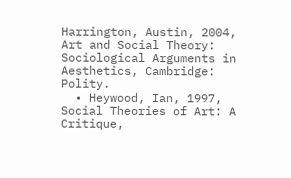Harrington, Austin, 2004, Art and Social Theory: Sociological Arguments in Aesthetics, Cambridge: Polity.
  • Heywood, Ian, 1997, Social Theories of Art: A Critique,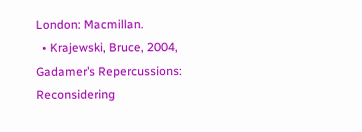London: Macmillan.
  • Krajewski, Bruce, 2004, Gadamer’s Repercussions: Reconsidering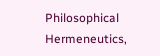Philosophical Hermeneutics,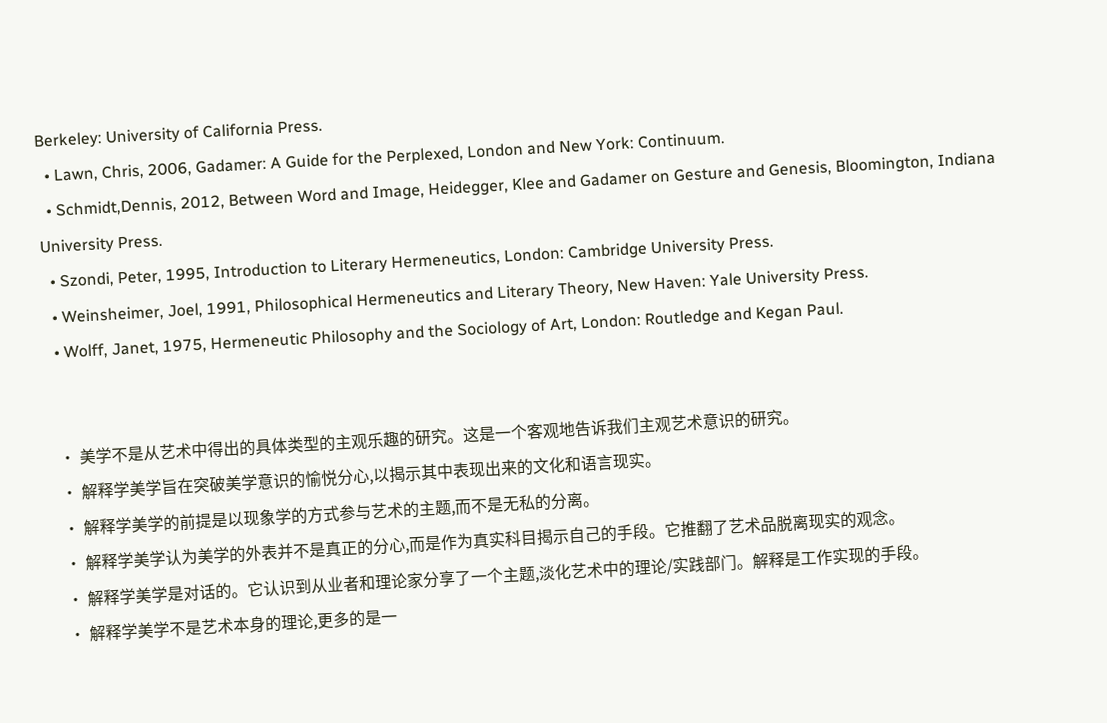Berkeley: University of California Press.
  • Lawn, Chris, 2006, Gadamer: A Guide for the Perplexed, London and New York: Continuum.
  • Schmidt,Dennis, 2012, Between Word and Image, Heidegger, Klee and Gadamer on Gesture and Genesis, Bloomington, Indiana University Press.
  • Szondi, Peter, 1995, Introduction to Literary Hermeneutics, London: Cambridge University Press.
  • Weinsheimer, Joel, 1991, Philosophical Hermeneutics and Literary Theory, New Haven: Yale University Press.
  • Wolff, Janet, 1975, Hermeneutic Philosophy and the Sociology of Art, London: Routledge and Kegan Paul.


  • 美学不是从艺术中得出的具体类型的主观乐趣的研究。这是一个客观地告诉我们主观艺术意识的研究。
  • 解释学美学旨在突破美学意识的愉悦分心,以揭示其中表现出来的文化和语言现实。
  • 解释学美学的前提是以现象学的方式参与艺术的主题,而不是无私的分离。
  • 解释学美学认为美学的外表并不是真正的分心,而是作为真实科目揭示自己的手段。它推翻了艺术品脱离现实的观念。
  • 解释学美学是对话的。它认识到从业者和理论家分享了一个主题,淡化艺术中的理论/实践部门。解释是工作实现的手段。
  • 解释学美学不是艺术本身的理论,更多的是一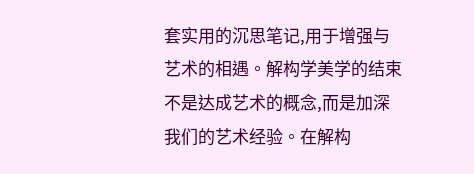套实用的沉思笔记,用于增强与艺术的相遇。解构学美学的结束不是达成艺术的概念,而是加深我们的艺术经验。在解构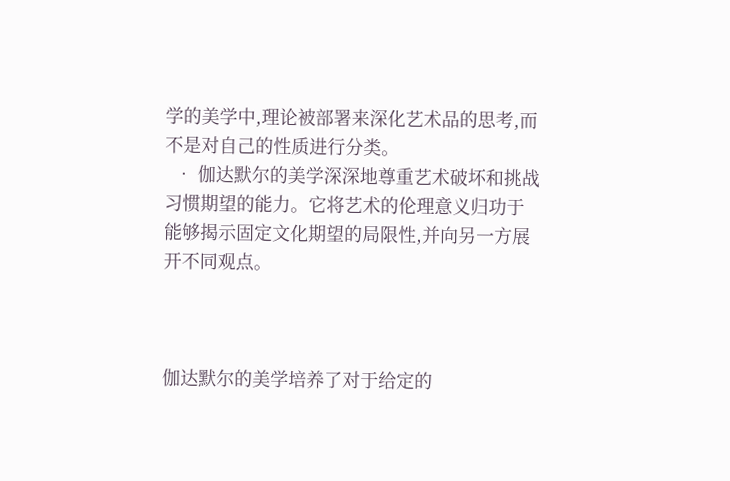学的美学中,理论被部署来深化艺术品的思考,而不是对自己的性质进行分类。
  • 伽达默尔的美学深深地尊重艺术破坏和挑战习惯期望的能力。它将艺术的伦理意义归功于能够揭示固定文化期望的局限性,并向另一方展开不同观点。



伽达默尔的美学培养了对于给定的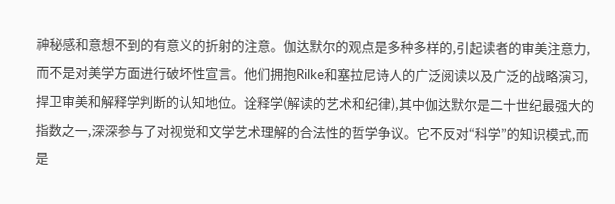神秘感和意想不到的有意义的折射的注意。伽达默尔的观点是多种多样的,引起读者的审美注意力,而不是对美学方面进行破坏性宣言。他们拥抱Rilke和塞拉尼诗人的广泛阅读以及广泛的战略演习,捍卫审美和解释学判断的认知地位。诠释学(解读的艺术和纪律),其中伽达默尔是二十世纪最强大的指数之一,深深参与了对视觉和文学艺术理解的合法性的哲学争议。它不反对“科学”的知识模式,而是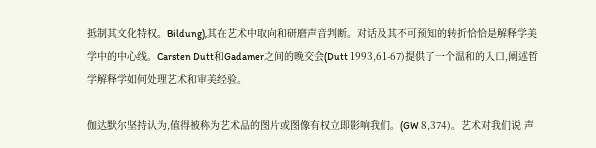抵制其文化特权。Bildung),其在艺术中取向和研磨声音判断。对话及其不可预知的转折恰恰是解释学美学中的中心线。Carsten Dutt和Gadamer之间的晚交会(Dutt 1993,61-67)提供了一个温和的入口,阐述哲学解释学如何处理艺术和审美经验。

伽达默尔坚持认为,值得被称为艺术品的图片或图像有权立即影响我们。(GW 8,374)。艺术对我们说 声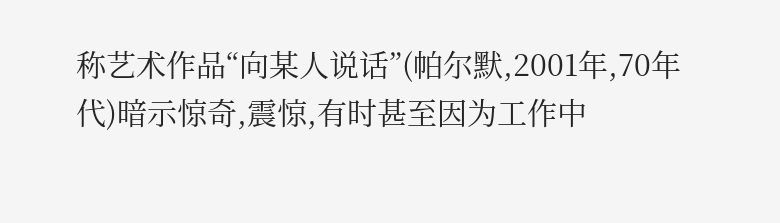称艺术作品“向某人说话”(帕尔默,2001年,70年代)暗示惊奇,震惊,有时甚至因为工作中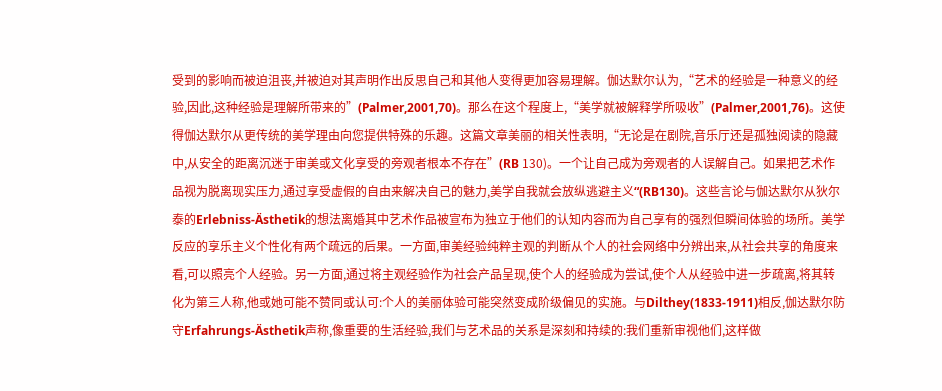受到的影响而被迫沮丧,并被迫对其声明作出反思自己和其他人变得更加容易理解。伽达默尔认为,“艺术的经验是一种意义的经验,因此,这种经验是理解所带来的”(Palmer,2001,70)。那么在这个程度上,“美学就被解释学所吸收”(Palmer,2001,76)。这使得伽达默尔从更传统的美学理由向您提供特殊的乐趣。这篇文章美丽的相关性表明,“无论是在剧院,音乐厅还是孤独阅读的隐藏中,从安全的距离沉迷于审美或文化享受的旁观者根本不存在”(RB 130)。一个让自己成为旁观者的人误解自己。如果把艺术作品视为脱离现实压力,通过享受虚假的自由来解决自己的魅力,美学自我就会放纵逃避主义“(RB130)。这些言论与伽达默尔从狄尔泰的Erlebniss-Ästhetik的想法离婚其中艺术作品被宣布为独立于他们的认知内容而为自己享有的强烈但瞬间体验的场所。美学反应的享乐主义个性化有两个疏远的后果。一方面,审美经验纯粹主观的判断从个人的社会网络中分辨出来,从社会共享的角度来看,可以照亮个人经验。另一方面,通过将主观经验作为社会产品呈现,使个人的经验成为尝试,使个人从经验中进一步疏离,将其转化为第三人称,他或她可能不赞同或认可:个人的美丽体验可能突然变成阶级偏见的实施。与Dilthey(1833-1911)相反,伽达默尔防守Erfahrungs-Ästhetik声称,像重要的生活经验,我们与艺术品的关系是深刻和持续的:我们重新审视他们,这样做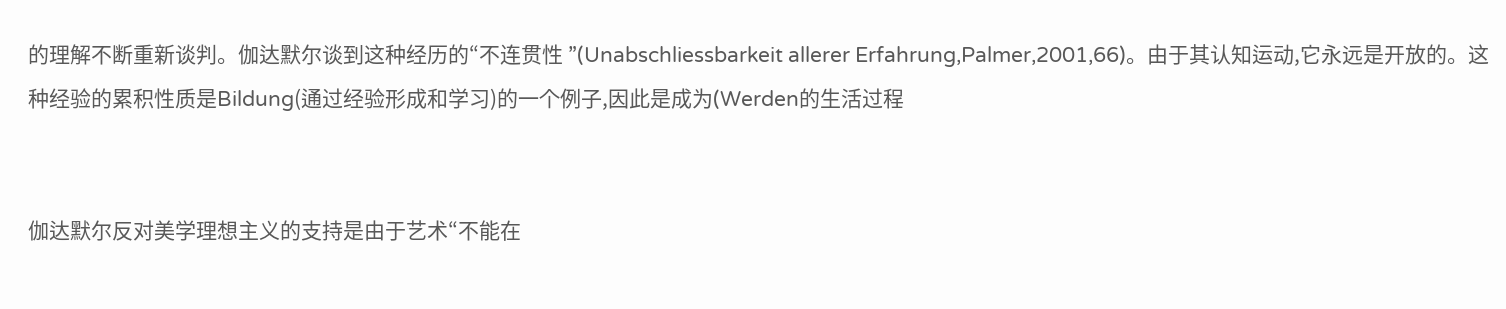的理解不断重新谈判。伽达默尔谈到这种经历的“不连贯性 ”(Unabschliessbarkeit allerer Erfahrung,Palmer,2001,66)。由于其认知运动,它永远是开放的。这种经验的累积性质是Bildung(通过经验形成和学习)的一个例子,因此是成为(Werden的生活过程


伽达默尔反对美学理想主义的支持是由于艺术“不能在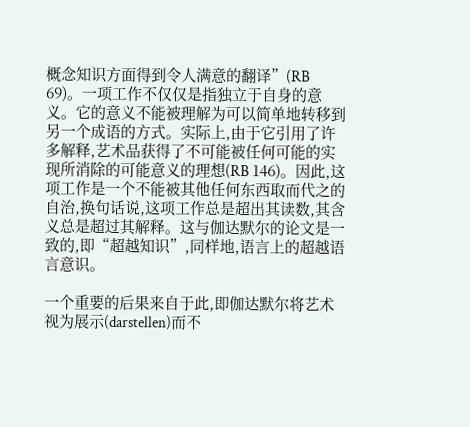概念知识方面得到令人满意的翻译”(RB 69)。一项工作不仅仅是指独立于自身的意义。它的意义不能被理解为可以简单地转移到另一个成语的方式。实际上,由于它引用了许多解释,艺术品获得了不可能被任何可能的实现所消除的可能意义的理想(RB 146)。因此,这项工作是一个不能被其他任何东西取而代之的自治,换句话说,这项工作总是超出其读数,其含义总是超过其解释。这与伽达默尔的论文是一致的,即“超越知识”,同样地,语言上的超越语言意识。

一个重要的后果来自于此,即伽达默尔将艺术视为展示(darstellen)而不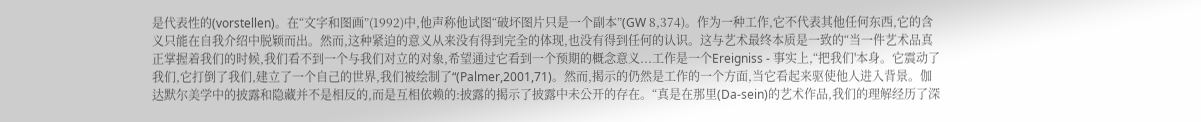是代表性的(vorstellen)。在“文字和图画”(1992)中,他声称他试图“破坏图片只是一个副本”(GW 8,374)。作为一种工作,它不代表其他任何东西,它的含义只能在自我介绍中脱颖而出。然而,这种紧迫的意义从来没有得到完全的体现,也没有得到任何的认识。这与艺术最终本质是一致的“当一件艺术品真正掌握着我们的时候,我们看不到一个与我们对立的对象,希望通过它看到一个预期的概念意义...工作是一个Ereigniss - 事实上,“把我们'本身。它震动了我们,它打倒了我们,建立了一个自己的世界,我们被绘制了“(Palmer,2001,71)。然而,揭示的仍然是工作的一个方面,当它看起来驱使他人进入背景。伽达默尔美学中的披露和隐藏并不是相反的,而是互相依赖的:披露的揭示了披露中未公开的存在。“真是在那里(Da-sein)的艺术作品,我们的理解经历了深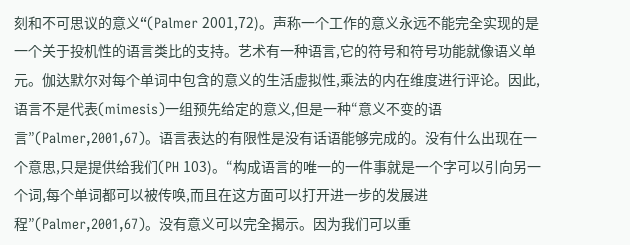刻和不可思议的意义“(Palmer 2001,72)。声称一个工作的意义永远不能完全实现的是一个关于投机性的语言类比的支持。艺术有一种语言,它的符号和符号功能就像语义单元。伽达默尔对每个单词中包含的意义的生活虚拟性,乘法的内在维度进行评论。因此,语言不是代表(mimesis)一组预先给定的意义,但是一种“意义不变的语言”(Palmer,2001,67)。语言表达的有限性是没有话语能够完成的。没有什么出现在一个意思,只是提供给我们(PH 103)。“构成语言的唯一的一件事就是一个字可以引向另一个词,每个单词都可以被传唤,而且在这方面可以打开进一步的发展进程”(Palmer,2001,67)。没有意义可以完全揭示。因为我们可以重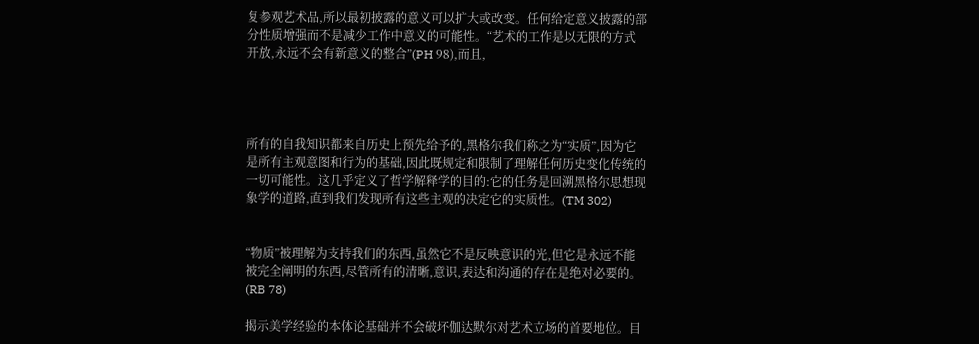复参观艺术品,所以最初披露的意义可以扩大或改变。任何给定意义披露的部分性质增强而不是减少工作中意义的可能性。“艺术的工作是以无限的方式开放,永远不会有新意义的整合”(PH 98),而且,




所有的自我知识都来自历史上预先给予的,黑格尔我们称之为“实质”,因为它是所有主观意图和行为的基础,因此既规定和限制了理解任何历史变化传统的一切可能性。这几乎定义了哲学解释学的目的:它的任务是回溯黑格尔思想现象学的道路,直到我们发现所有这些主观的决定它的实质性。(TM 302)


“物质”被理解为支持我们的东西,虽然它不是反映意识的光,但它是永远不能被完全阐明的东西,尽管所有的清晰,意识,表达和沟通的存在是绝对必要的。(RB 78)

揭示美学经验的本体论基础并不会破坏伽达默尔对艺术立场的首要地位。目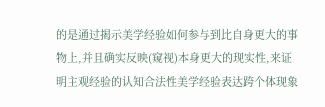的是通过揭示美学经验如何参与到比自身更大的事物上,并且确实反映(窥视)本身更大的现实性,来证明主观经验的认知合法性美学经验表达跨个体现象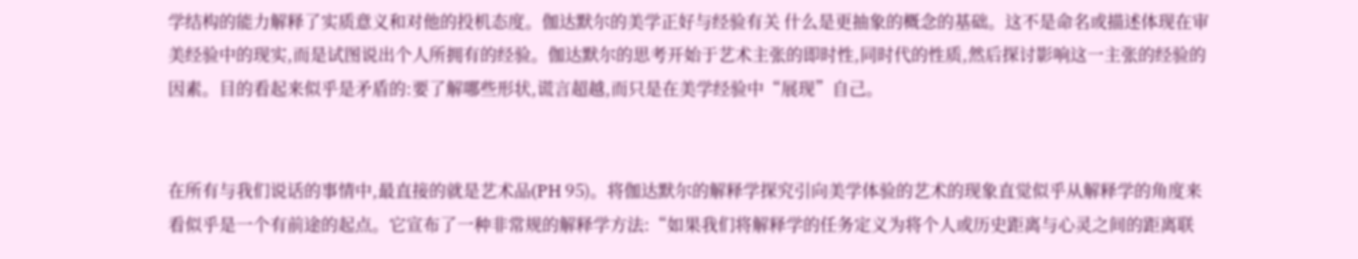学结构的能力解释了实质意义和对他的投机态度。伽达默尔的美学正好与经验有关 什么是更抽象的概念的基础。这不是命名或描述体现在审美经验中的现实,而是试图说出个人所拥有的经验。伽达默尔的思考开始于艺术主张的即时性,同时代的性质,然后探讨影响这一主张的经验的因素。目的看起来似乎是矛盾的:要了解哪些形状,谎言超越,而只是在美学经验中“展现”自己。


在所有与我们说话的事情中,最直接的就是艺术品(PH 95)。将伽达默尔的解释学探究引向美学体验的艺术的现象直觉似乎从解释学的角度来看似乎是一个有前途的起点。它宣布了一种非常规的解释学方法:“如果我们将解释学的任务定义为将个人或历史距离与心灵之间的距离联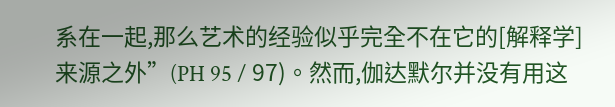系在一起,那么艺术的经验似乎完全不在它的[解释学]来源之外”(PH 95 / 97)。然而,伽达默尔并没有用这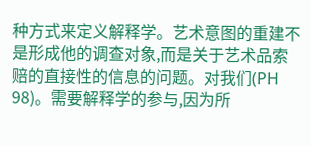种方式来定义解释学。艺术意图的重建不是形成他的调查对象,而是关于艺术品索赔的直接性的信息的问题。对我们(PH 98)。需要解释学的参与,因为所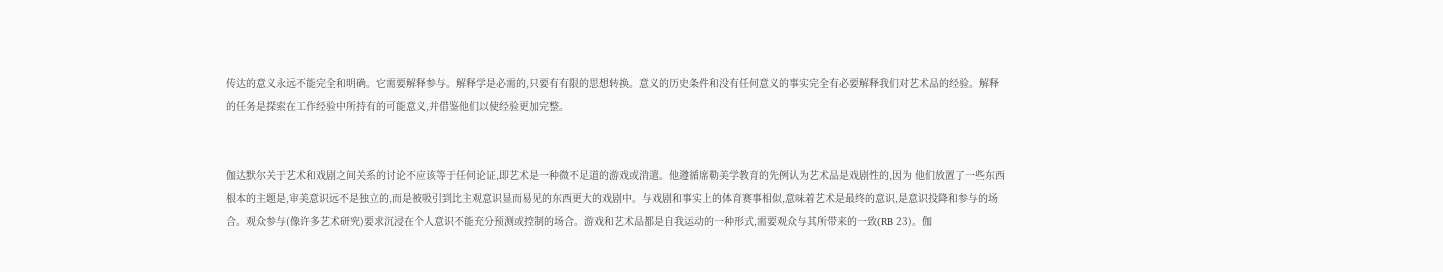传达的意义永远不能完全和明确。它需要解释参与。解释学是必需的,只要有有限的思想转换。意义的历史条件和没有任何意义的事实完全有必要解释我们对艺术品的经验。解释的任务是探索在工作经验中所持有的可能意义,并借鉴他们以使经验更加完整。


伽达默尔关于艺术和戏剧之间关系的讨论不应该等于任何论证,即艺术是一种微不足道的游戏或消遣。他遵循席勒美学教育的先例认为艺术品是戏剧性的,因为 他们放置了一些东西根本的主题是,审美意识远不是独立的,而是被吸引到比主观意识显而易见的东西更大的戏剧中。与戏剧和事实上的体育赛事相似,意味着艺术是最终的意识,是意识投降和参与的场合。观众参与(像许多艺术研究)要求沉浸在个人意识不能充分预测或控制的场合。游戏和艺术品都是自我运动的一种形式,需要观众与其所带来的一致(RB 23)。伽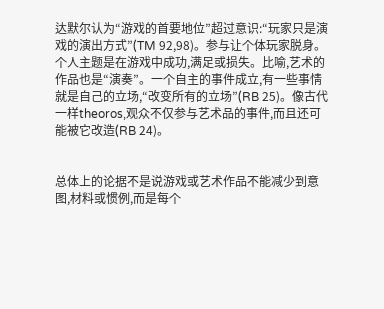达默尔认为“游戏的首要地位”超过意识:“玩家只是演戏的演出方式”(TM 92,98)。参与让个体玩家脱身。个人主题是在游戏中成功,满足或损失。比喻,艺术的作品也是“演奏”。一个自主的事件成立,有一些事情就是自己的立场,“改变所有的立场”(RB 25)。像古代一样theoros,观众不仅参与艺术品的事件,而且还可能被它改造(RB 24)。


总体上的论据不是说游戏或艺术作品不能减少到意图,材料或惯例,而是每个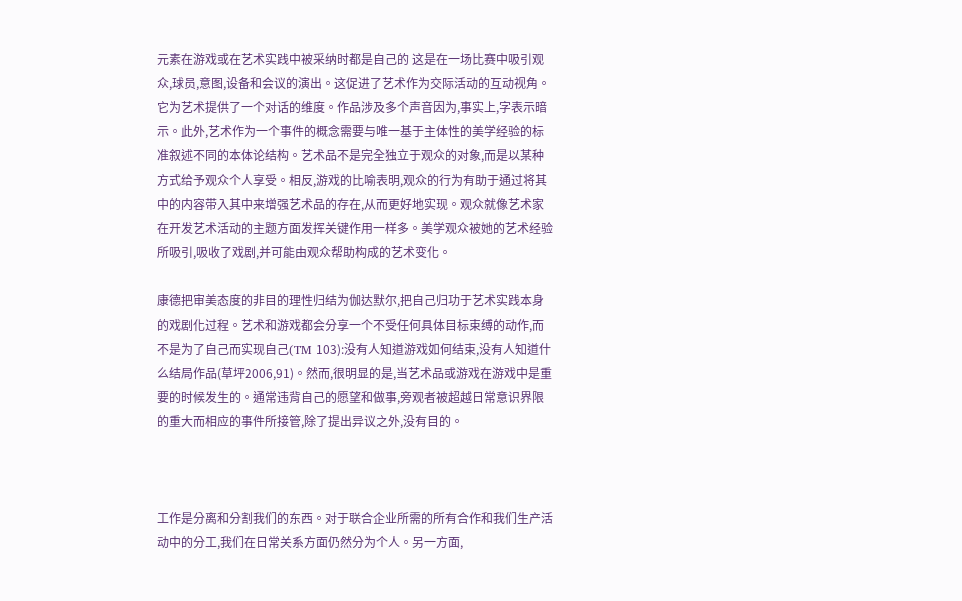元素在游戏或在艺术实践中被采纳时都是自己的 这是在一场比赛中吸引观众,球员,意图,设备和会议的演出。这促进了艺术作为交际活动的互动视角。它为艺术提供了一个对话的维度。作品涉及多个声音因为,事实上,字表示暗示。此外,艺术作为一个事件的概念需要与唯一基于主体性的美学经验的标准叙述不同的本体论结构。艺术品不是完全独立于观众的对象,而是以某种方式给予观众个人享受。相反,游戏的比喻表明,观众的行为有助于通过将其中的内容带入其中来增强艺术品的存在,从而更好地实现。观众就像艺术家在开发艺术活动的主题方面发挥关键作用一样多。美学观众被她的艺术经验所吸引,吸收了戏剧,并可能由观众帮助构成的艺术变化。

康德把审美态度的非目的理性归结为伽达默尔,把自己归功于艺术实践本身的戏剧化过程。艺术和游戏都会分享一个不受任何具体目标束缚的动作,而不是为了自己而实现自己(TM 103):没有人知道游戏如何结束,没有人知道什么结局作品(草坪2006,91)。然而,很明显的是,当艺术品或游戏在游戏中是重要的时候发生的。通常违背自己的愿望和做事,旁观者被超越日常意识界限的重大而相应的事件所接管,除了提出异议之外,没有目的。



工作是分离和分割我们的东西。对于联合企业所需的所有合作和我们生产活动中的分工,我们在日常关系方面仍然分为个人。另一方面,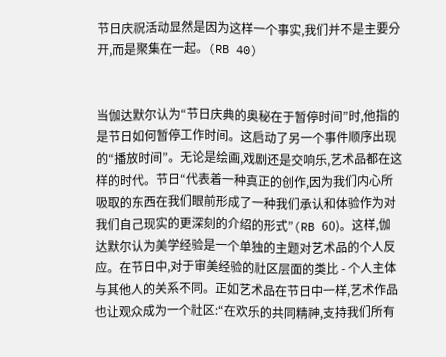节日庆祝活动显然是因为这样一个事实,我们并不是主要分开,而是聚集在一起。(RB 40)


当伽达默尔认为“节日庆典的奥秘在于暂停时间”时,他指的是节日如何暂停工作时间。这启动了另一个事件顺序出现的“播放时间”。无论是绘画,戏剧还是交响乐,艺术品都在这样的时代。节日“代表着一种真正的创作,因为我们内心所吸取的东西在我们眼前形成了一种我们承认和体验作为对我们自己现实的更深刻的介绍的形式”(RB 60)。这样,伽达默尔认为美学经验是一个单独的主题对艺术品的个人反应。在节日中,对于审美经验的社区层面的类比 - 个人主体与其他人的关系不同。正如艺术品在节日中一样,艺术作品也让观众成为一个社区:“在欢乐的共同精神,支持我们所有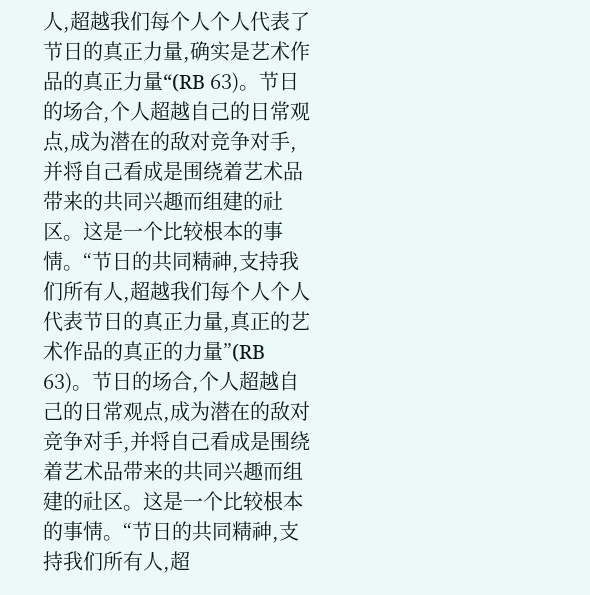人,超越我们每个人个人代表了节日的真正力量,确实是艺术作品的真正力量“(RB 63)。节日的场合,个人超越自己的日常观点,成为潜在的敌对竞争对手,并将自己看成是围绕着艺术品带来的共同兴趣而组建的社区。这是一个比较根本的事情。“节日的共同精神,支持我们所有人,超越我们每个人个人代表节日的真正力量,真正的艺术作品的真正的力量”(RB 63)。节日的场合,个人超越自己的日常观点,成为潜在的敌对竞争对手,并将自己看成是围绕着艺术品带来的共同兴趣而组建的社区。这是一个比较根本的事情。“节日的共同精神,支持我们所有人,超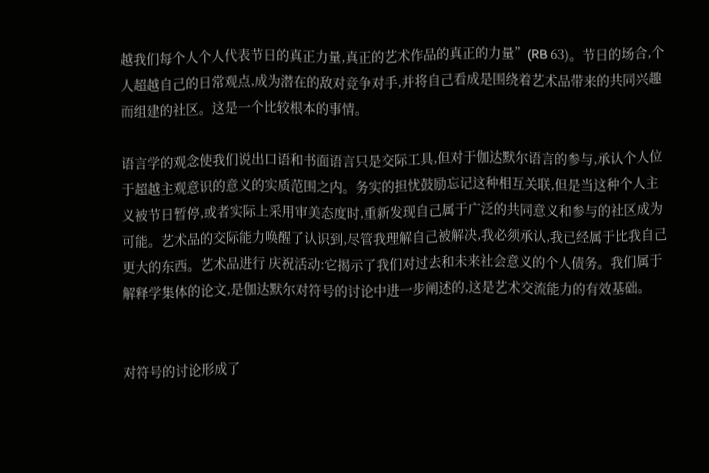越我们每个人个人代表节日的真正力量,真正的艺术作品的真正的力量”(RB 63)。节日的场合,个人超越自己的日常观点,成为潜在的敌对竞争对手,并将自己看成是围绕着艺术品带来的共同兴趣而组建的社区。这是一个比较根本的事情。

语言学的观念使我们说出口语和书面语言只是交际工具,但对于伽达默尔语言的参与,承认个人位于超越主观意识的意义的实质范围之内。务实的担忧鼓励忘记这种相互关联,但是当这种个人主义被节日暂停,或者实际上采用审美态度时,重新发现自己属于广泛的共同意义和参与的社区成为可能。艺术品的交际能力唤醒了认识到,尽管我理解自己被解决,我必须承认,我已经属于比我自己更大的东西。艺术品进行 庆祝活动:它揭示了我们对过去和未来社会意义的个人债务。我们属于解释学集体的论文,是伽达默尔对符号的讨论中进一步阐述的,这是艺术交流能力的有效基础。


对符号的讨论形成了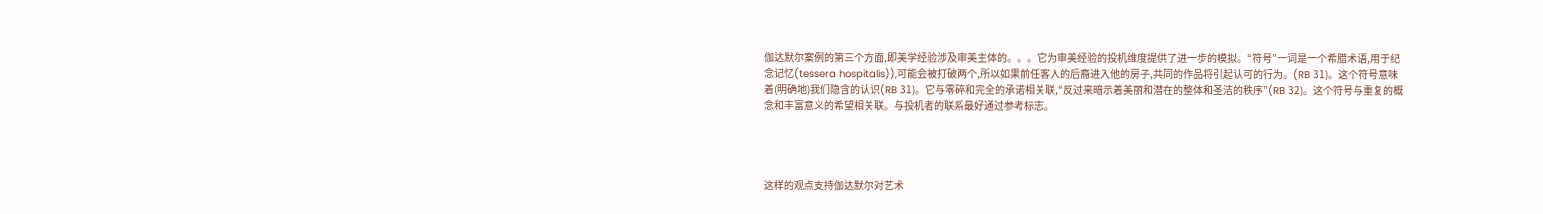伽达默尔案例的第三个方面,即美学经验涉及审美主体的。。。它为审美经验的投机维度提供了进一步的模拟。“符号”一词是一个希腊术语,用于纪念记忆(tessera hospitalis)),可能会被打破两个,所以如果前任客人的后裔进入他的房子,共同的作品将引起认可的行为。(RB 31)。这个符号意味着(明确地)我们隐含的认识(RB 31)。它与零碎和完全的承诺相关联,“反过来暗示着美丽和潜在的整体和圣洁的秩序”(RB 32)。这个符号与重复的概念和丰富意义的希望相关联。与投机者的联系最好通过参考标志。




这样的观点支持伽达默尔对艺术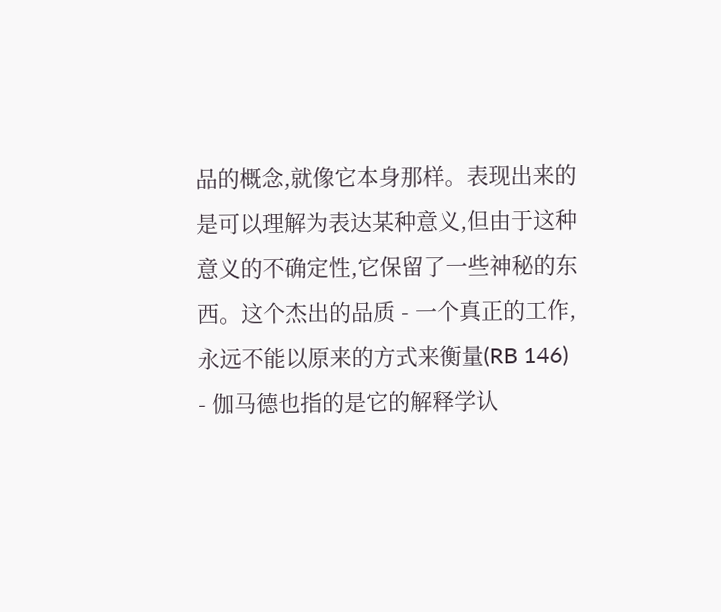品的概念,就像它本身那样。表现出来的是可以理解为表达某种意义,但由于这种意义的不确定性,它保留了一些神秘的东西。这个杰出的品质 - 一个真正的工作,永远不能以原来的方式来衡量(RB 146) - 伽马德也指的是它的解释学认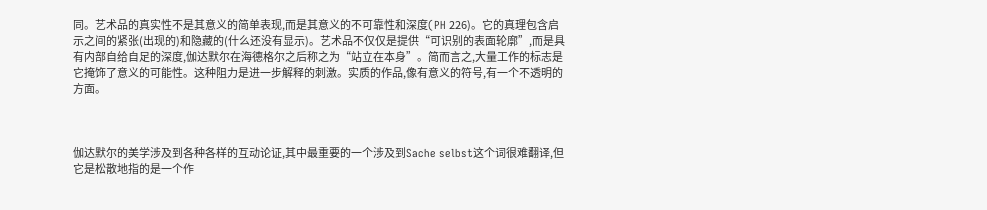同。艺术品的真实性不是其意义的简单表现,而是其意义的不可靠性和深度(PH 226)。它的真理包含启示之间的紧张(出现的)和隐藏的(什么还没有显示)。艺术品不仅仅是提供“可识别的表面轮廓”,而是具有内部自给自足的深度,伽达默尔在海德格尔之后称之为“站立在本身”。简而言之,大量工作的标志是它掩饰了意义的可能性。这种阻力是进一步解释的刺激。实质的作品,像有意义的符号,有一个不透明的方面。



伽达默尔的美学涉及到各种各样的互动论证,其中最重要的一个涉及到Sache selbst这个词很难翻译,但它是松散地指的是一个作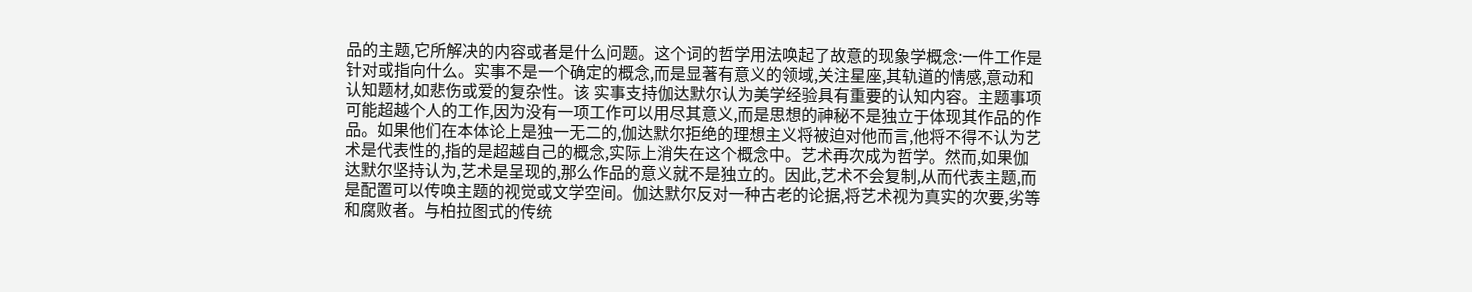品的主题,它所解决的内容或者是什么问题。这个词的哲学用法唤起了故意的现象学概念:一件工作是针对或指向什么。实事不是一个确定的概念,而是显著有意义的领域,关注星座,其轨道的情感,意动和认知题材,如悲伤或爱的复杂性。该 实事支持伽达默尔认为美学经验具有重要的认知内容。主题事项可能超越个人的工作,因为没有一项工作可以用尽其意义,而是思想的神秘不是独立于体现其作品的作品。如果他们在本体论上是独一无二的,伽达默尔拒绝的理想主义将被迫对他而言,他将不得不认为艺术是代表性的,指的是超越自己的概念,实际上消失在这个概念中。艺术再次成为哲学。然而,如果伽达默尔坚持认为,艺术是呈现的,那么作品的意义就不是独立的。因此,艺术不会复制,从而代表主题,而是配置可以传唤主题的视觉或文学空间。伽达默尔反对一种古老的论据,将艺术视为真实的次要,劣等和腐败者。与柏拉图式的传统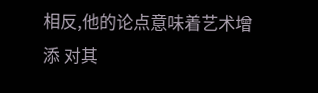相反,他的论点意味着艺术增添 对其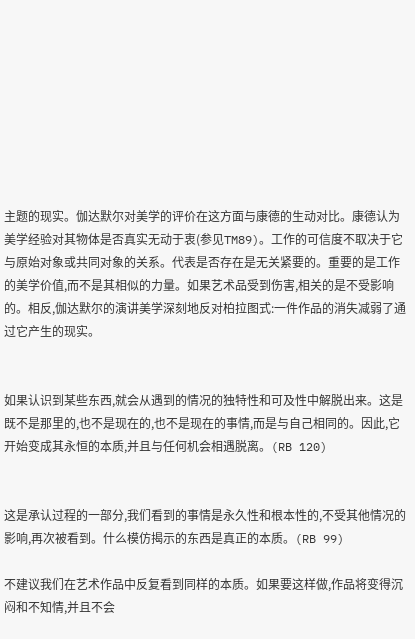主题的现实。伽达默尔对美学的评价在这方面与康德的生动对比。康德认为美学经验对其物体是否真实无动于衷(参见TM89)。工作的可信度不取决于它与原始对象或共同对象的关系。代表是否存在是无关紧要的。重要的是工作的美学价值,而不是其相似的力量。如果艺术品受到伤害,相关的是不受影响的。相反,伽达默尔的演讲美学深刻地反对柏拉图式:一件作品的消失减弱了通过它产生的现实。


如果认识到某些东西,就会从遇到的情况的独特性和可及性中解脱出来。这是既不是那里的,也不是现在的,也不是现在的事情,而是与自己相同的。因此,它开始变成其永恒的本质,并且与任何机会相遇脱离。(RB 120)


这是承认过程的一部分,我们看到的事情是永久性和根本性的,不受其他情况的影响,再次被看到。什么模仿揭示的东西是真正的本质。(RB 99)

不建议我们在艺术作品中反复看到同样的本质。如果要这样做,作品将变得沉闷和不知情,并且不会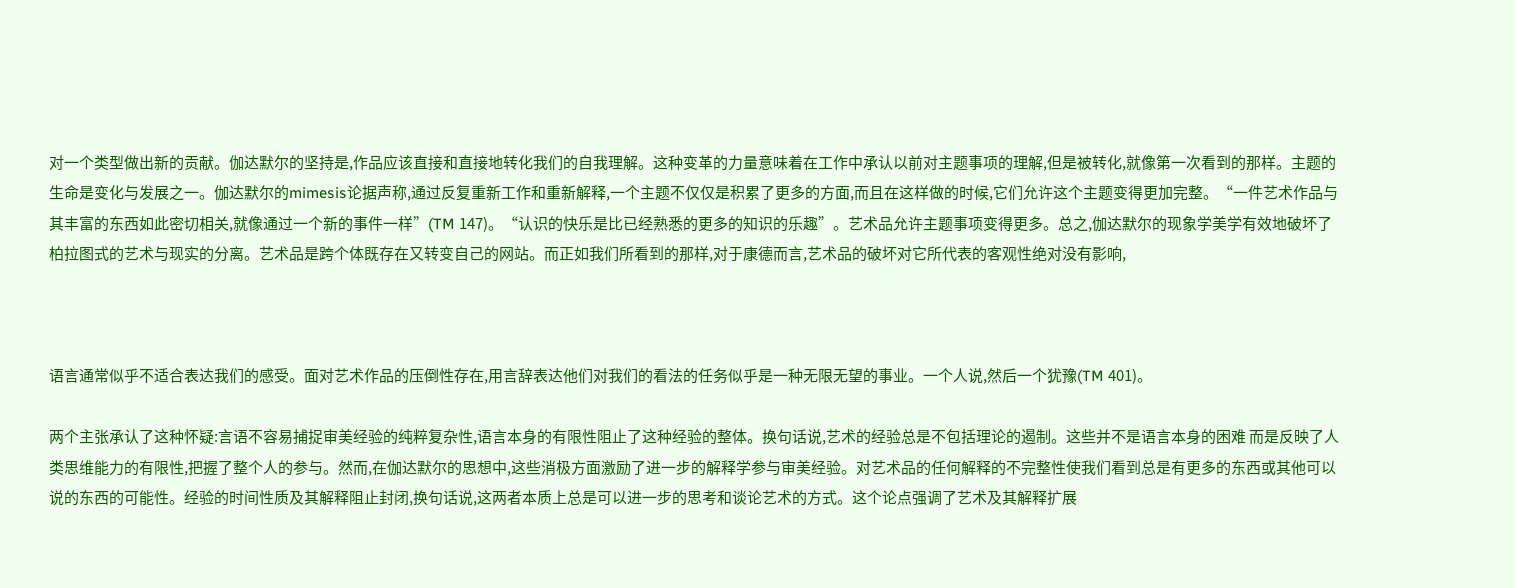对一个类型做出新的贡献。伽达默尔的坚持是,作品应该直接和直接地转化我们的自我理解。这种变革的力量意味着在工作中承认以前对主题事项的理解,但是被转化,就像第一次看到的那样。主题的生命是变化与发展之一。伽达默尔的mimesis论据声称,通过反复重新工作和重新解释,一个主题不仅仅是积累了更多的方面,而且在这样做的时候,它们允许这个主题变得更加完整。“一件艺术作品与其丰富的东西如此密切相关,就像通过一个新的事件一样”(TM 147)。“认识的快乐是比已经熟悉的更多的知识的乐趣”。艺术品允许主题事项变得更多。总之,伽达默尔的现象学美学有效地破坏了柏拉图式的艺术与现实的分离。艺术品是跨个体既存在又转变自己的网站。而正如我们所看到的那样,对于康德而言,艺术品的破坏对它所代表的客观性绝对没有影响,



语言通常似乎不适合表达我们的感受。面对艺术作品的压倒性存在,用言辞表达他们对我们的看法的任务似乎是一种无限无望的事业。一个人说,然后一个犹豫(TM 401)。

两个主张承认了这种怀疑:言语不容易捕捉审美经验的纯粹复杂性,语言本身的有限性阻止了这种经验的整体。换句话说,艺术的经验总是不包括理论的遏制。这些并不是语言本身的困难 而是反映了人类思维能力的有限性,把握了整个人的参与。然而,在伽达默尔的思想中,这些消极方面激励了进一步的解释学参与审美经验。对艺术品的任何解释的不完整性使我们看到总是有更多的东西或其他可以说的东西的可能性。经验的时间性质及其解释阻止封闭,换句话说,这两者本质上总是可以进一步的思考和谈论艺术的方式。这个论点强调了艺术及其解释扩展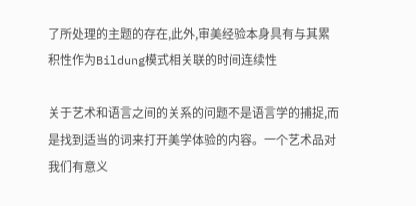了所处理的主题的存在,此外,审美经验本身具有与其累积性作为Bildung模式相关联的时间连续性

关于艺术和语言之间的关系的问题不是语言学的捕捉,而是找到适当的词来打开美学体验的内容。一个艺术品对我们有意义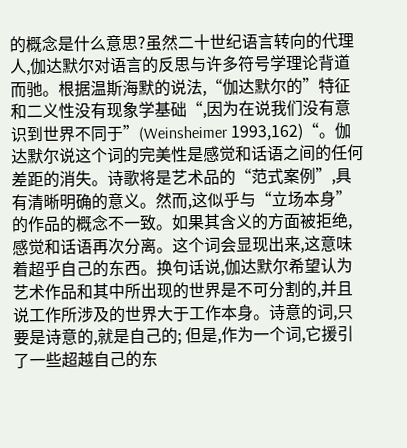的概念是什么意思?虽然二十世纪语言转向的代理人,伽达默尔对语言的反思与许多符号学理论背道而驰。根据温斯海默的说法,“伽达默尔的”特征和二义性没有现象学基础“,因为在说我们没有意识到世界不同于”(Weinsheimer 1993,162)“。伽达默尔说这个词的完美性是感觉和话语之间的任何差距的消失。诗歌将是艺术品的“范式案例”,具有清晰明确的意义。然而,这似乎与“立场本身”的作品的概念不一致。如果其含义的方面被拒绝,感觉和话语再次分离。这个词会显现出来,这意味着超乎自己的东西。换句话说,伽达默尔希望认为艺术作品和其中所出现的世界是不可分割的,并且说工作所涉及的世界大于工作本身。诗意的词,只要是诗意的,就是自己的; 但是,作为一个词,它援引了一些超越自己的东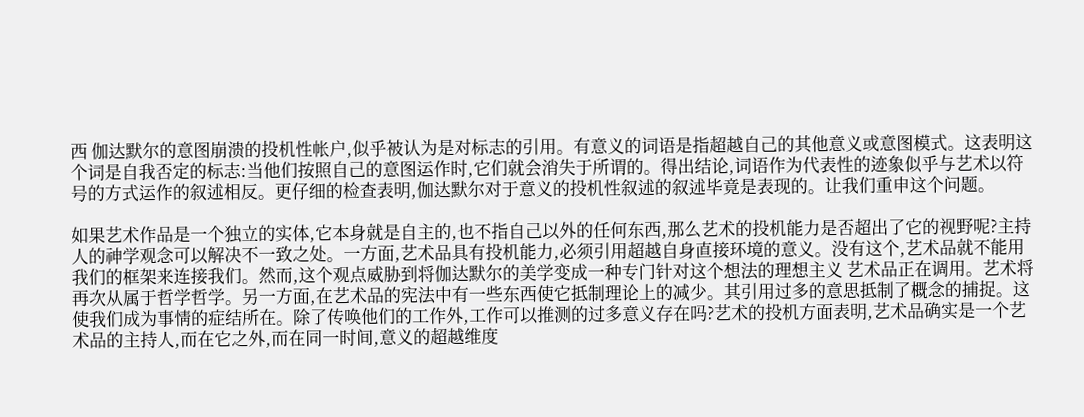西 伽达默尔的意图崩溃的投机性帐户,似乎被认为是对标志的引用。有意义的词语是指超越自己的其他意义或意图模式。这表明这个词是自我否定的标志:当他们按照自己的意图运作时,它们就会消失于所谓的。得出结论,词语作为代表性的迹象似乎与艺术以符号的方式运作的叙述相反。更仔细的检查表明,伽达默尔对于意义的投机性叙述的叙述毕竟是表现的。让我们重申这个问题。

如果艺术作品是一个独立的实体,它本身就是自主的,也不指自己以外的任何东西,那么艺术的投机能力是否超出了它的视野呢?主持人的神学观念可以解决不一致之处。一方面,艺术品具有投机能力,必须引用超越自身直接环境的意义。没有这个,艺术品就不能用我们的框架来连接我们。然而,这个观点威胁到将伽达默尔的美学变成一种专门针对这个想法的理想主义 艺术品正在调用。艺术将再次从属于哲学哲学。另一方面,在艺术品的宪法中有一些东西使它抵制理论上的减少。其引用过多的意思抵制了概念的捕捉。这使我们成为事情的症结所在。除了传唤他们的工作外,工作可以推测的过多意义存在吗?艺术的投机方面表明,艺术品确实是一个艺术品的主持人,而在它之外,而在同一时间,意义的超越维度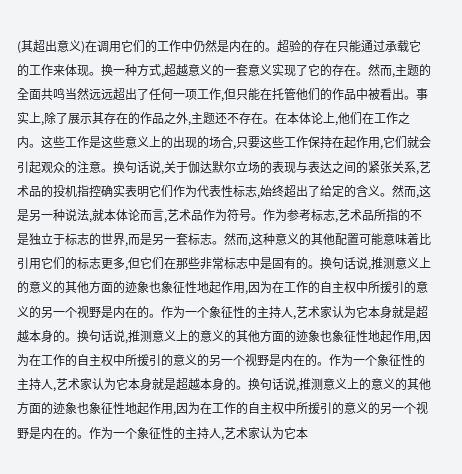(其超出意义)在调用它们的工作中仍然是内在的。超验的存在只能通过承载它的工作来体现。换一种方式,超越意义的一套意义实现了它的存在。然而,主题的全面共鸣当然远远超出了任何一项工作,但只能在托管他们的作品中被看出。事实上,除了展示其存在的作品之外,主题还不存在。在本体论上,他们在工作之内。这些工作是这些意义上的出现的场合,只要这些工作保持在起作用,它们就会引起观众的注意。换句话说,关于伽达默尔立场的表现与表达之间的紧张关系,艺术品的投机指控确实表明它们作为代表性标志,始终超出了给定的含义。然而,这是另一种说法,就本体论而言,艺术品作为符号。作为参考标志,艺术品所指的不是独立于标志的世界,而是另一套标志。然而,这种意义的其他配置可能意味着比引用它们的标志更多,但它们在那些非常标志中是固有的。换句话说,推测意义上的意义的其他方面的迹象也象征性地起作用,因为在工作的自主权中所援引的意义的另一个视野是内在的。作为一个象征性的主持人,艺术家认为它本身就是超越本身的。换句话说,推测意义上的意义的其他方面的迹象也象征性地起作用,因为在工作的自主权中所援引的意义的另一个视野是内在的。作为一个象征性的主持人,艺术家认为它本身就是超越本身的。换句话说,推测意义上的意义的其他方面的迹象也象征性地起作用,因为在工作的自主权中所援引的意义的另一个视野是内在的。作为一个象征性的主持人,艺术家认为它本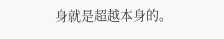身就是超越本身的。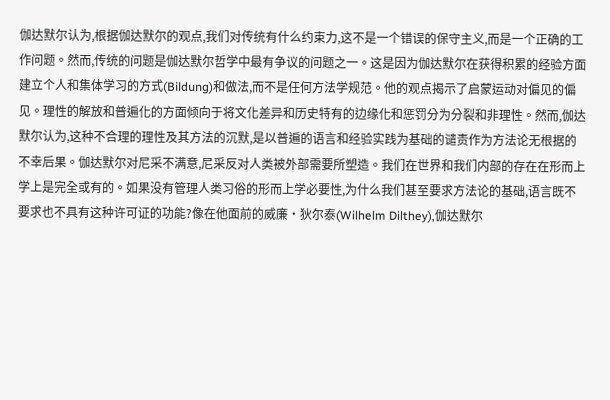伽达默尔认为,根据伽达默尔的观点,我们对传统有什么约束力,这不是一个错误的保守主义,而是一个正确的工作问题。然而,传统的问题是伽达默尔哲学中最有争议的问题之一。这是因为伽达默尔在获得积累的经验方面建立个人和集体学习的方式(Bildung)和做法,而不是任何方法学规范。他的观点揭示了启蒙运动对偏见的偏见。理性的解放和普遍化的方面倾向于将文化差异和历史特有的边缘化和惩罚分为分裂和非理性。然而,伽达默尔认为,这种不合理的理性及其方法的沉默,是以普遍的语言和经验实践为基础的谴责作为方法论无根据的不幸后果。伽达默尔对尼采不满意,尼采反对人类被外部需要所塑造。我们在世界和我们内部的存在在形而上学上是完全或有的。如果没有管理人类习俗的形而上学必要性,为什么我们甚至要求方法论的基础,语言既不要求也不具有这种许可证的功能?像在他面前的威廉·狄尔泰(Wilhelm Dilthey),伽达默尔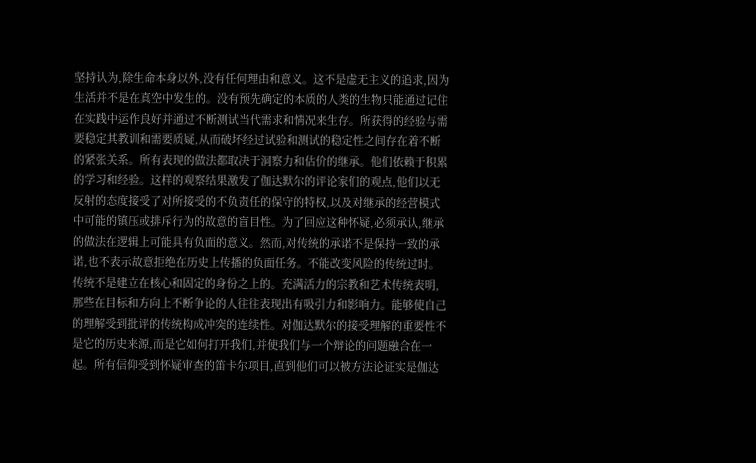坚持认为,除生命本身以外,没有任何理由和意义。这不是虚无主义的追求,因为生活并不是在真空中发生的。没有预先确定的本质的人类的生物只能通过记住在实践中运作良好并通过不断测试当代需求和情况来生存。所获得的经验与需要稳定其教训和需要质疑,从而破坏经过试验和测试的稳定性之间存在着不断的紧张关系。所有表现的做法都取决于洞察力和估价的继承。他们依赖于积累的学习和经验。这样的观察结果激发了伽达默尔的评论家们的观点,他们以无反射的态度接受了对所接受的不负责任的保守的特权,以及对继承的经营模式中可能的镇压或排斥行为的故意的盲目性。为了回应这种怀疑,必须承认,继承的做法在逻辑上可能具有负面的意义。然而,对传统的承诺不是保持一致的承诺,也不表示故意拒绝在历史上传播的负面任务。不能改变风险的传统过时。传统不是建立在核心和固定的身份之上的。充满活力的宗教和艺术传统表明,那些在目标和方向上不断争论的人往往表现出有吸引力和影响力。能够使自己的理解受到批评的传统构成冲突的连续性。对伽达默尔的接受理解的重要性不是它的历史来源,而是它如何打开我们,并使我们与一个辩论的问题融合在一起。所有信仰受到怀疑审查的笛卡尔项目,直到他们可以被方法论证实是伽达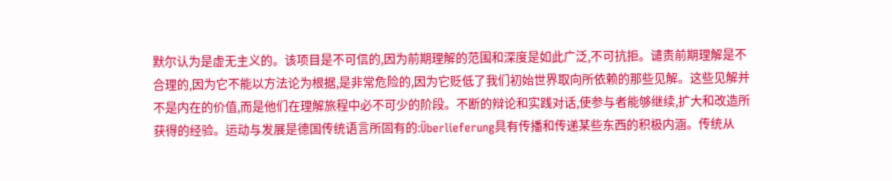默尔认为是虚无主义的。该项目是不可信的,因为前期理解的范围和深度是如此广泛,不可抗拒。谴责前期理解是不合理的,因为它不能以方法论为根据,是非常危险的,因为它贬低了我们初始世界取向所依赖的那些见解。这些见解并不是内在的价值,而是他们在理解旅程中必不可少的阶段。不断的辩论和实践对话,使参与者能够继续,扩大和改造所获得的经验。运动与发展是德国传统语言所固有的:Überlieferung具有传播和传递某些东西的积极内涵。传统从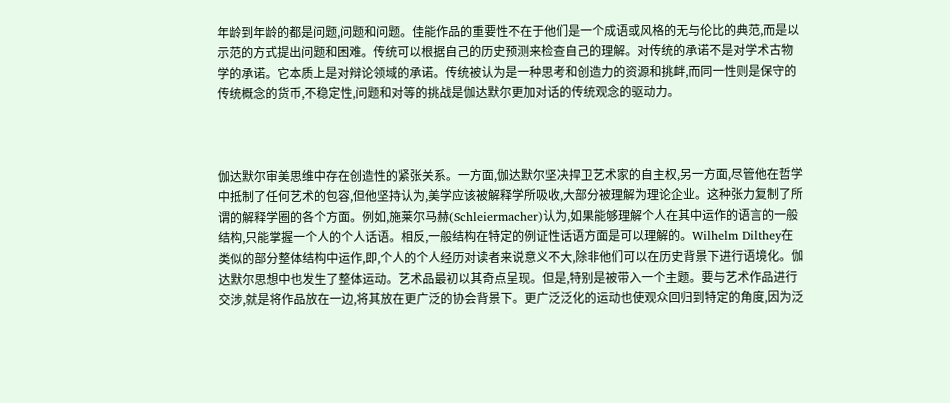年龄到年龄的都是问题,问题和问题。佳能作品的重要性不在于他们是一个成语或风格的无与伦比的典范,而是以示范的方式提出问题和困难。传统可以根据自己的历史预测来检查自己的理解。对传统的承诺不是对学术古物学的承诺。它本质上是对辩论领域的承诺。传统被认为是一种思考和创造力的资源和挑衅,而同一性则是保守的传统概念的货币,不稳定性,问题和对等的挑战是伽达默尔更加对话的传统观念的驱动力。



伽达默尔审美思维中存在创造性的紧张关系。一方面,伽达默尔坚决捍卫艺术家的自主权,另一方面,尽管他在哲学中抵制了任何艺术的包容,但他坚持认为,美学应该被解释学所吸收,大部分被理解为理论企业。这种张力复制了所谓的解释学圈的各个方面。例如,施莱尔马赫(Schleiermacher)认为,如果能够理解个人在其中运作的语言的一般结构,只能掌握一个人的个人话语。相反,一般结构在特定的例证性话语方面是可以理解的。Wilhelm Dilthey在类似的部分整体结构中运作,即,个人的个人经历对读者来说意义不大,除非他们可以在历史背景下进行语境化。伽达默尔思想中也发生了整体运动。艺术品最初以其奇点呈现。但是,特别是被带入一个主题。要与艺术作品进行交涉,就是将作品放在一边,将其放在更广泛的协会背景下。更广泛泛化的运动也使观众回归到特定的角度,因为泛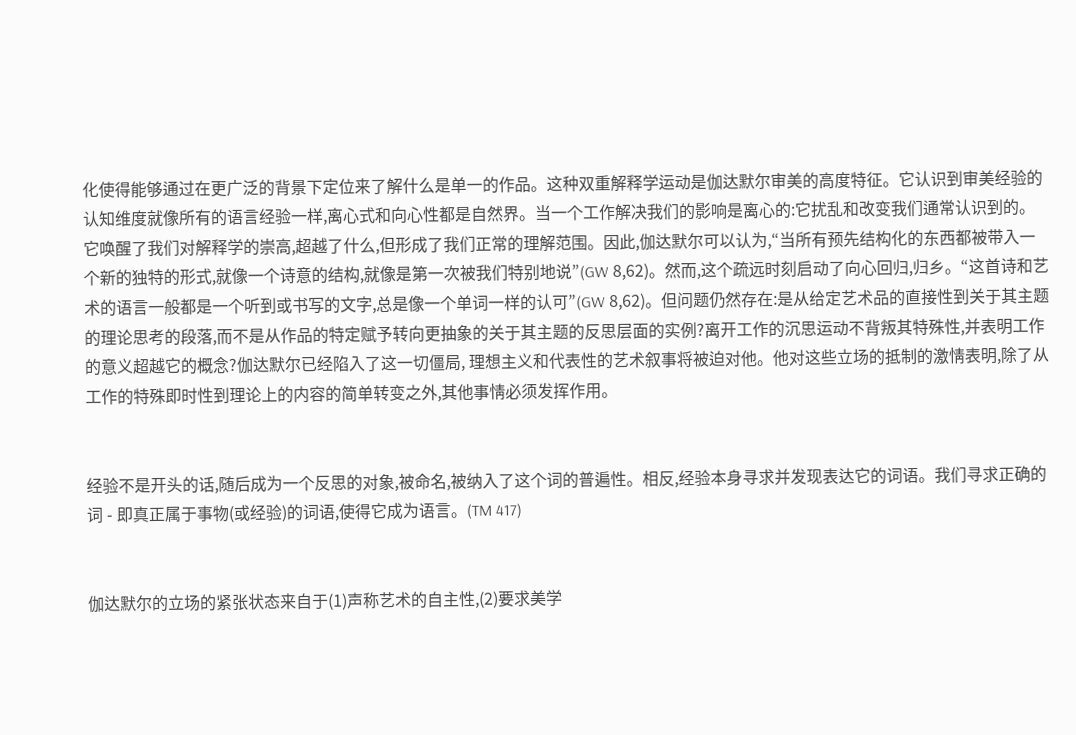化使得能够通过在更广泛的背景下定位来了解什么是单一的作品。这种双重解释学运动是伽达默尔审美的高度特征。它认识到审美经验的认知维度就像所有的语言经验一样,离心式和向心性都是自然界。当一个工作解决我们的影响是离心的:它扰乱和改变我们通常认识到的。它唤醒了我们对解释学的崇高,超越了什么,但形成了我们正常的理解范围。因此,伽达默尔可以认为,“当所有预先结构化的东西都被带入一个新的独特的形式,就像一个诗意的结构,就像是第一次被我们特别地说”(GW 8,62)。然而,这个疏远时刻启动了向心回归,归乡。“这首诗和艺术的语言一般都是一个听到或书写的文字,总是像一个单词一样的认可”(GW 8,62)。但问题仍然存在:是从给定艺术品的直接性到关于其主题的理论思考的段落,而不是从作品的特定赋予转向更抽象的关于其主题的反思层面的实例?离开工作的沉思运动不背叛其特殊性,并表明工作的意义超越它的概念?伽达默尔已经陷入了这一切僵局, 理想主义和代表性的艺术叙事将被迫对他。他对这些立场的抵制的激情表明,除了从工作的特殊即时性到理论上的内容的简单转变之外,其他事情必须发挥作用。


经验不是开头的话,随后成为一个反思的对象,被命名,被纳入了这个词的普遍性。相反,经验本身寻求并发现表达它的词语。我们寻求正确的词 - 即真正属于事物(或经验)的词语,使得它成为语言。(TM 417)


伽达默尔的立场的紧张状态来自于(1)声称艺术的自主性,(2)要求美学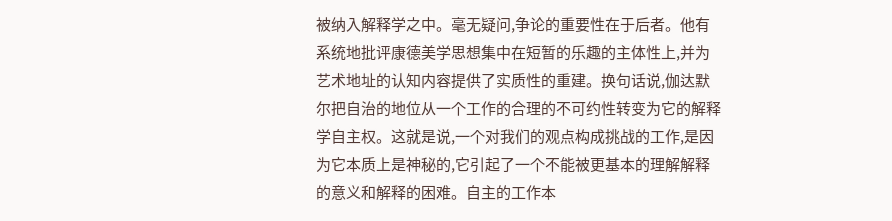被纳入解释学之中。毫无疑问,争论的重要性在于后者。他有系统地批评康德美学思想集中在短暂的乐趣的主体性上,并为艺术地址的认知内容提供了实质性的重建。换句话说,伽达默尔把自治的地位从一个工作的合理的不可约性转变为它的解释学自主权。这就是说,一个对我们的观点构成挑战的工作,是因为它本质上是神秘的,它引起了一个不能被更基本的理解解释的意义和解释的困难。自主的工作本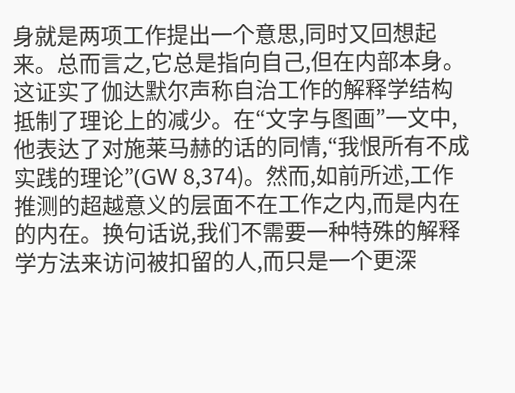身就是两项工作提出一个意思,同时又回想起来。总而言之,它总是指向自己,但在内部本身。这证实了伽达默尔声称自治工作的解释学结构抵制了理论上的减少。在“文字与图画”一文中,他表达了对施莱马赫的话的同情,“我恨所有不成实践的理论”(GW 8,374)。然而,如前所述,工作推测的超越意义的层面不在工作之内,而是内在的内在。换句话说,我们不需要一种特殊的解释学方法来访问被扣留的人,而只是一个更深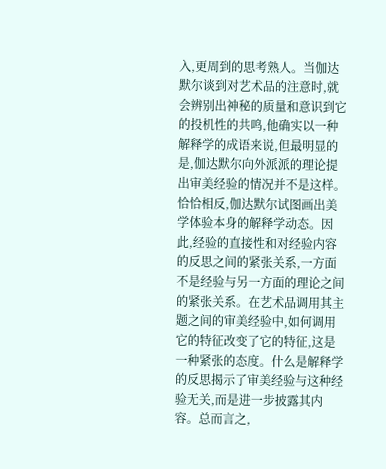入,更周到的思考熟人。当伽达默尔谈到对艺术品的注意时,就会辨别出神秘的质量和意识到它的投机性的共鸣,他确实以一种解释学的成语来说,但最明显的是,伽达默尔向外派派的理论提出审美经验的情况并不是这样。恰恰相反,伽达默尔试图画出美学体验本身的解释学动态。因此,经验的直接性和对经验内容的反思之间的紧张关系,一方面不是经验与另一方面的理论之间的紧张关系。在艺术品调用其主题之间的审美经验中,如何调用它的特征改变了它的特征,这是一种紧张的态度。什么是解释学的反思揭示了审美经验与这种经验无关,而是进一步披露其内容。总而言之,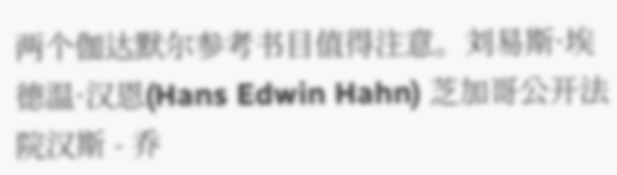两个伽达默尔参考书目值得注意。刘易斯·埃德温·汉恩(Hans Edwin Hahn) 芝加哥公开法院汉斯 - 乔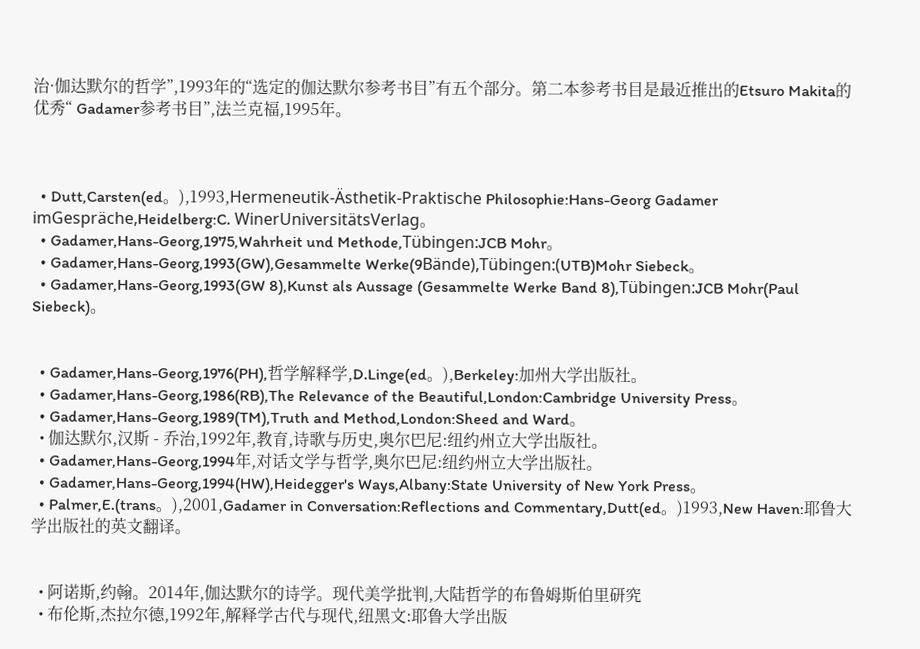治·伽达默尔的哲学”,1993年的“选定的伽达默尔参考书目”有五个部分。第二本参考书目是最近推出的Etsuro Makita的优秀“ Gadamer参考书目”,法兰克福,1995年。



  • Dutt,Carsten(ed。),1993,Hermeneutik-Ästhetik-Praktische Philosophie:Hans-Georg Gadamer imGespräche,Heidelberg:C. WinerUniversitätsVerlag。
  • Gadamer,Hans-Georg,1975,Wahrheit und Methode,Tübingen:JCB Mohr。
  • Gadamer,Hans-Georg,1993(GW),Gesammelte Werke(9Bände),Tübingen:(UTB)Mohr Siebeck。
  • Gadamer,Hans-Georg,1993(GW 8),Kunst als Aussage (Gesammelte Werke Band 8),Tübingen:JCB Mohr(Paul Siebeck)。


  • Gadamer,Hans-Georg,1976(PH),哲学解释学,D.Linge(ed。),Berkeley:加州大学出版社。
  • Gadamer,Hans-Georg,1986(RB),The Relevance of the Beautiful,London:Cambridge University Press。
  • Gadamer,Hans-Georg,1989(TM),Truth and Method,London:Sheed and Ward。
  • 伽达默尔,汉斯 - 乔治,1992年,教育,诗歌与历史,奥尔巴尼:纽约州立大学出版社。
  • Gadamer,Hans-Georg,1994年,对话文学与哲学,奥尔巴尼:纽约州立大学出版社。
  • Gadamer,Hans-Georg,1994(HW),Heidegger's Ways,Albany:State University of New York Press。
  • Palmer,E.(trans。),2001,Gadamer in Conversation:Reflections and Commentary,Dutt(ed。)1993,New Haven:耶鲁大学出版社的英文翻译。


  • 阿诺斯,约翰。2014年,伽达默尔的诗学。现代美学批判,大陆哲学的布鲁姆斯伯里研究
  • 布伦斯,杰拉尔德,1992年,解释学古代与现代,纽黑文:耶鲁大学出版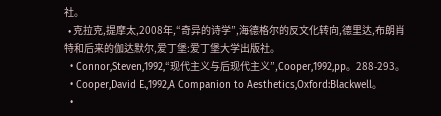社。
  • 克拉克,提摩太,2008年,“奇异的诗学”,海德格尔的反文化转向,德里达,布朗肖特和后来的伽达默尔,爱丁堡:爱丁堡大学出版社。
  • Connor,Steven,1992,“现代主义与后现代主义”,Cooper,1992,pp。288-293。
  • Cooper,David E.,1992,A Companion to Aesthetics,Oxford:Blackwell。
  •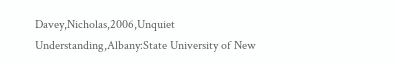Davey,Nicholas,2006,Unquiet Understanding,Albany:State University of New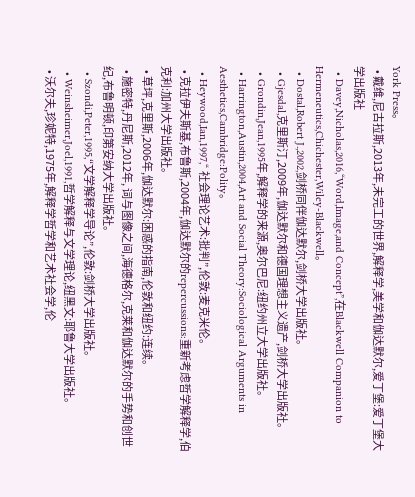York Press。
  • 戴维,尼古拉斯,2013年,未完工的世界,解释学,美学和伽达默尔,爱丁堡:爱丁堡大学出版社
  • Davey,Nicholas,2016,“Word,Image,and Concept”,在Blackwell Companion to Hermeneutics,Chichester,Wiley-Blackwell。
  • Dostal,Robert J.,2002,剑桥同伴伽达默尔,剑桥大学出版社。
  • Gjesdal,克里斯汀,2009年,伽达默尔和德国理想主义遗产,剑桥大学出版社。
  • Grondin,Jean,1995年,解释学的来源,奥尔巴尼:纽约州立大学出版社。
  • Harrington,Austin,2004,Art and Social Theory:Sociological Arguments in Aesthetics,Cambridge:Polity。
  • Heywood,Ian,1997,“ 社会理论艺术:批判”,伦敦:麦克米伦。
  • 克拉伊夫斯基,布鲁斯,2004年,伽达默尔的repercussions:重新考虑哲学解释学,伯克利:加州大学出版社。
  • 草坪,克里斯,2006年,伽达默尔:困惑的指南,伦敦和纽约:连续。
  • 施密特,丹尼斯,2012年, 词与图像之间,海德格尔,克莱和伽达默尔的手势和创世纪,布鲁明顿,印第安纳大学出版社。
  • Szondi,Peter,1995,“文学解释学导论”,伦敦:剑桥大学出版社。
  • Weinsheimer,Joel,1991,哲学解释与文学理论,纽黑文:耶鲁大学出版社。
  • 沃尔夫,珍妮特,1975年,解释学哲学和艺术社会学,伦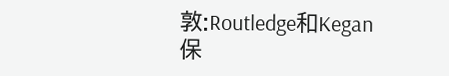敦:Routledge和Kegan保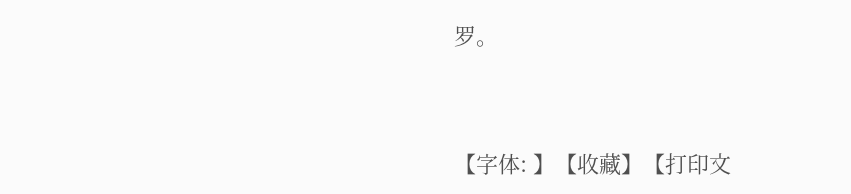罗。


【字体: 】【收藏】【打印文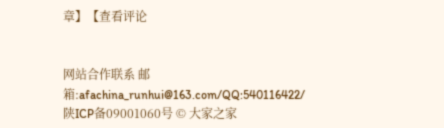章】【查看评论


网站合作联系 邮箱:afachina_runhui@163.com/QQ:540116422/陕ICP备09001060号 © 大家之家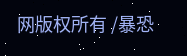网版权所有 /暴恐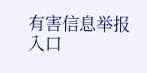有害信息举报入口